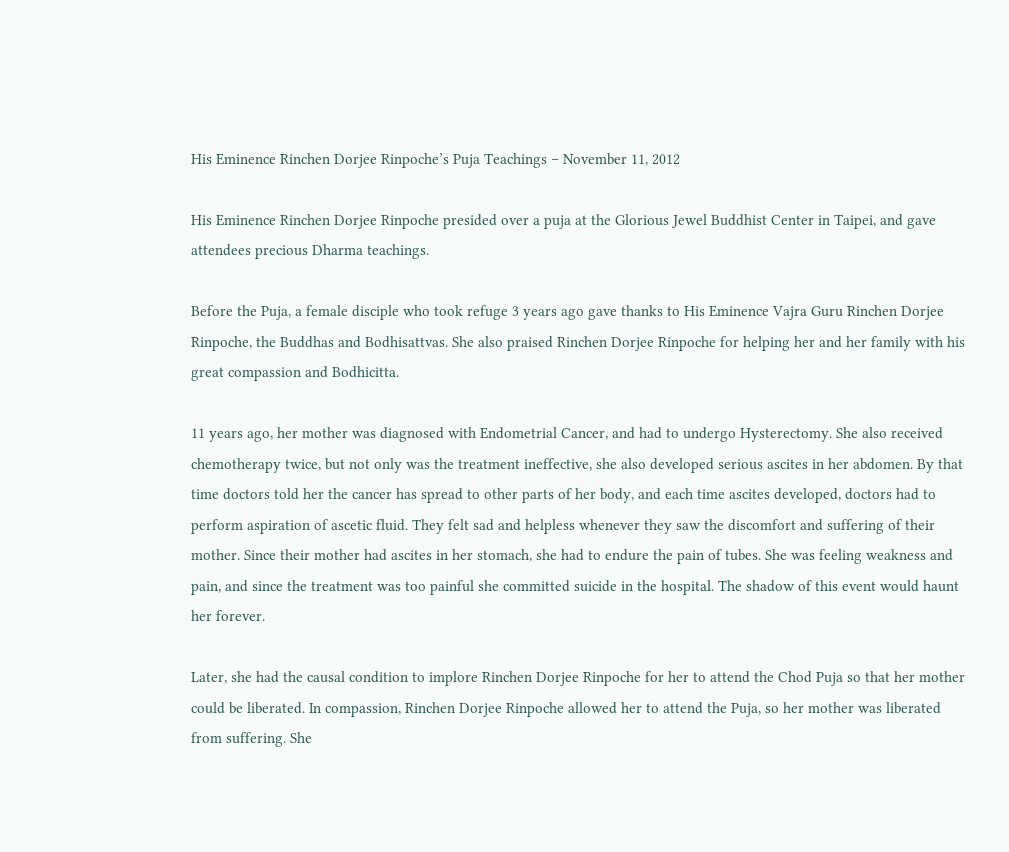His Eminence Rinchen Dorjee Rinpoche’s Puja Teachings – November 11, 2012

His Eminence Rinchen Dorjee Rinpoche presided over a puja at the Glorious Jewel Buddhist Center in Taipei, and gave attendees precious Dharma teachings.

Before the Puja, a female disciple who took refuge 3 years ago gave thanks to His Eminence Vajra Guru Rinchen Dorjee Rinpoche, the Buddhas and Bodhisattvas. She also praised Rinchen Dorjee Rinpoche for helping her and her family with his great compassion and Bodhicitta.

11 years ago, her mother was diagnosed with Endometrial Cancer, and had to undergo Hysterectomy. She also received chemotherapy twice, but not only was the treatment ineffective, she also developed serious ascites in her abdomen. By that time doctors told her the cancer has spread to other parts of her body, and each time ascites developed, doctors had to perform aspiration of ascetic fluid. They felt sad and helpless whenever they saw the discomfort and suffering of their mother. Since their mother had ascites in her stomach, she had to endure the pain of tubes. She was feeling weakness and pain, and since the treatment was too painful she committed suicide in the hospital. The shadow of this event would haunt her forever.

Later, she had the causal condition to implore Rinchen Dorjee Rinpoche for her to attend the Chod Puja so that her mother could be liberated. In compassion, Rinchen Dorjee Rinpoche allowed her to attend the Puja, so her mother was liberated from suffering. She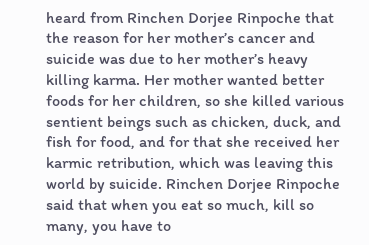heard from Rinchen Dorjee Rinpoche that the reason for her mother’s cancer and suicide was due to her mother’s heavy killing karma. Her mother wanted better foods for her children, so she killed various sentient beings such as chicken, duck, and fish for food, and for that she received her karmic retribution, which was leaving this world by suicide. Rinchen Dorjee Rinpoche said that when you eat so much, kill so many, you have to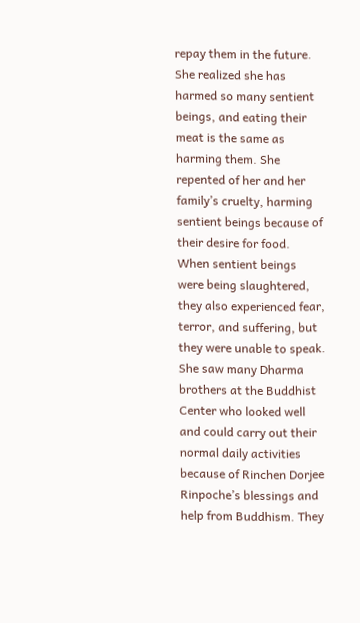repay them in the future. She realized she has harmed so many sentient beings, and eating their meat is the same as harming them. She repented of her and her family’s cruelty, harming sentient beings because of their desire for food. When sentient beings were being slaughtered, they also experienced fear, terror, and suffering, but they were unable to speak. She saw many Dharma brothers at the Buddhist Center who looked well and could carry out their normal daily activities because of Rinchen Dorjee Rinpoche’s blessings and help from Buddhism. They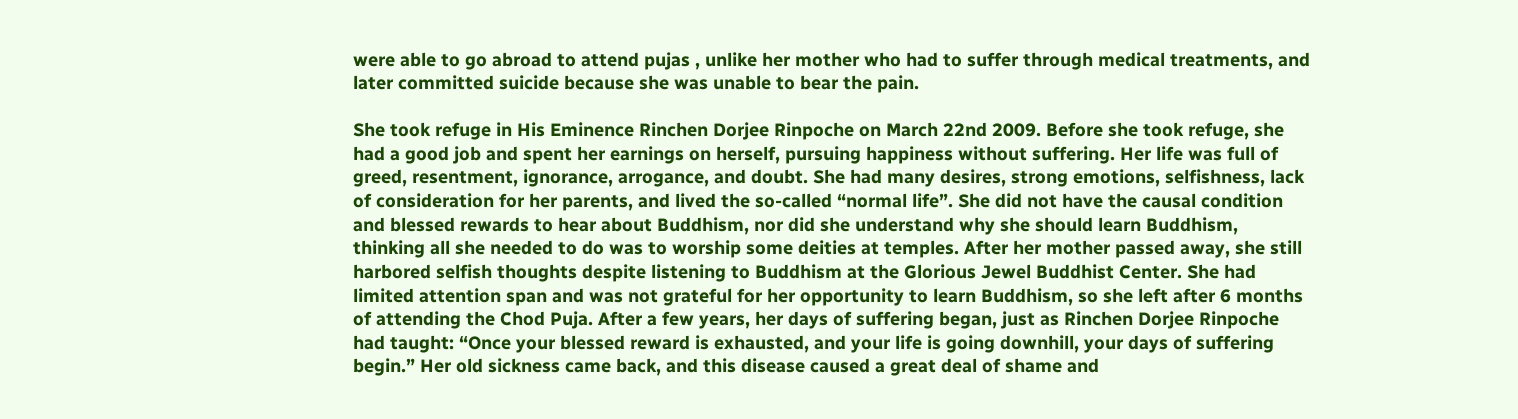were able to go abroad to attend pujas , unlike her mother who had to suffer through medical treatments, and later committed suicide because she was unable to bear the pain.

She took refuge in His Eminence Rinchen Dorjee Rinpoche on March 22nd 2009. Before she took refuge, she had a good job and spent her earnings on herself, pursuing happiness without suffering. Her life was full of greed, resentment, ignorance, arrogance, and doubt. She had many desires, strong emotions, selfishness, lack of consideration for her parents, and lived the so-called “normal life”. She did not have the causal condition and blessed rewards to hear about Buddhism, nor did she understand why she should learn Buddhism, thinking all she needed to do was to worship some deities at temples. After her mother passed away, she still harbored selfish thoughts despite listening to Buddhism at the Glorious Jewel Buddhist Center. She had limited attention span and was not grateful for her opportunity to learn Buddhism, so she left after 6 months of attending the Chod Puja. After a few years, her days of suffering began, just as Rinchen Dorjee Rinpoche had taught: “Once your blessed reward is exhausted, and your life is going downhill, your days of suffering begin.” Her old sickness came back, and this disease caused a great deal of shame and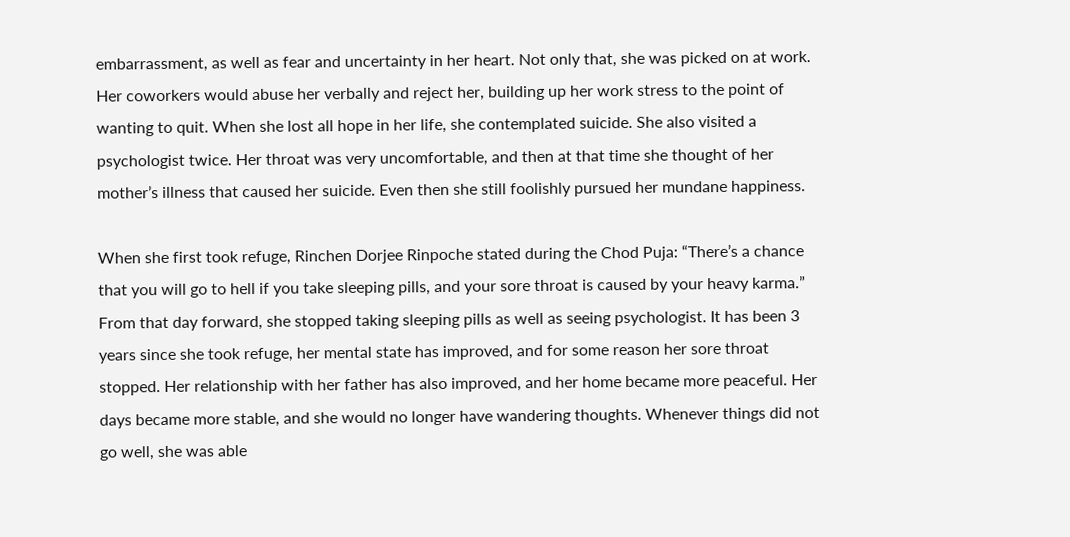embarrassment, as well as fear and uncertainty in her heart. Not only that, she was picked on at work. Her coworkers would abuse her verbally and reject her, building up her work stress to the point of wanting to quit. When she lost all hope in her life, she contemplated suicide. She also visited a psychologist twice. Her throat was very uncomfortable, and then at that time she thought of her mother’s illness that caused her suicide. Even then she still foolishly pursued her mundane happiness.

When she first took refuge, Rinchen Dorjee Rinpoche stated during the Chod Puja: “There’s a chance that you will go to hell if you take sleeping pills, and your sore throat is caused by your heavy karma.” From that day forward, she stopped taking sleeping pills as well as seeing psychologist. It has been 3 years since she took refuge, her mental state has improved, and for some reason her sore throat stopped. Her relationship with her father has also improved, and her home became more peaceful. Her days became more stable, and she would no longer have wandering thoughts. Whenever things did not go well, she was able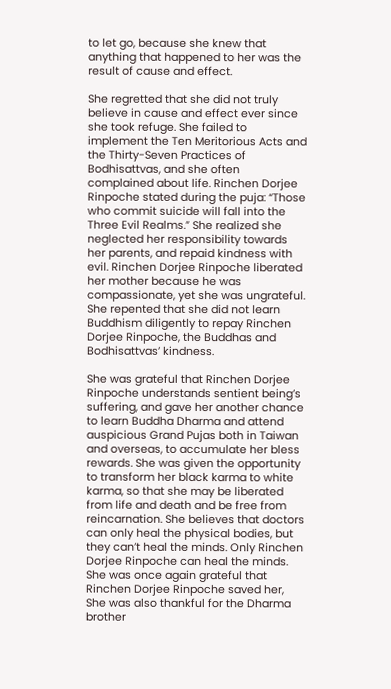to let go, because she knew that anything that happened to her was the result of cause and effect.

She regretted that she did not truly believe in cause and effect ever since she took refuge. She failed to implement the Ten Meritorious Acts and the Thirty-Seven Practices of Bodhisattvas, and she often complained about life. Rinchen Dorjee Rinpoche stated during the puja: “Those who commit suicide will fall into the Three Evil Realms.” She realized she neglected her responsibility towards her parents, and repaid kindness with evil. Rinchen Dorjee Rinpoche liberated her mother because he was compassionate, yet she was ungrateful. She repented that she did not learn Buddhism diligently to repay Rinchen Dorjee Rinpoche, the Buddhas and Bodhisattvas’ kindness.

She was grateful that Rinchen Dorjee Rinpoche understands sentient being’s suffering, and gave her another chance to learn Buddha Dharma and attend auspicious Grand Pujas both in Taiwan and overseas, to accumulate her bless rewards. She was given the opportunity to transform her black karma to white karma, so that she may be liberated from life and death and be free from reincarnation. She believes that doctors can only heal the physical bodies, but they can’t heal the minds. Only Rinchen Dorjee Rinpoche can heal the minds. She was once again grateful that Rinchen Dorjee Rinpoche saved her, She was also thankful for the Dharma brother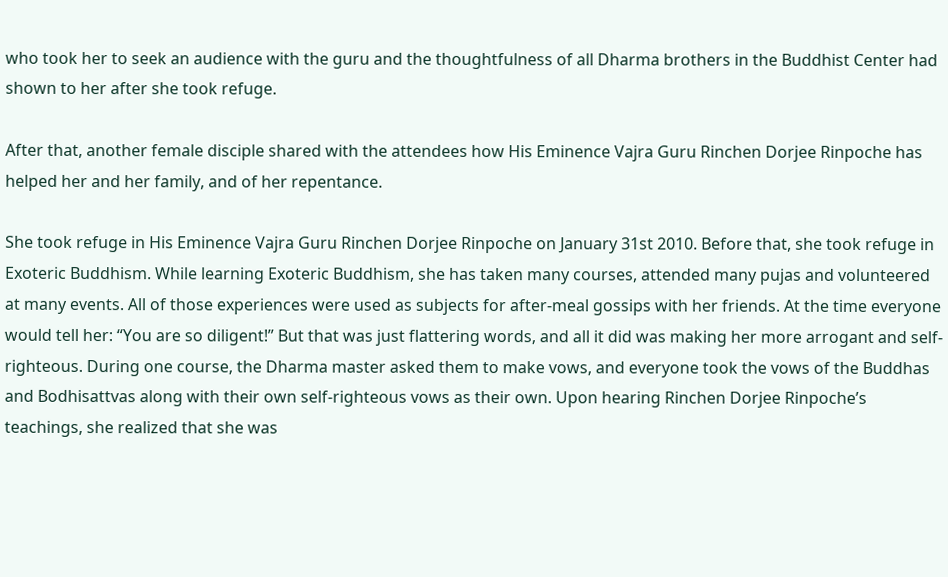who took her to seek an audience with the guru and the thoughtfulness of all Dharma brothers in the Buddhist Center had shown to her after she took refuge.

After that, another female disciple shared with the attendees how His Eminence Vajra Guru Rinchen Dorjee Rinpoche has helped her and her family, and of her repentance.

She took refuge in His Eminence Vajra Guru Rinchen Dorjee Rinpoche on January 31st 2010. Before that, she took refuge in Exoteric Buddhism. While learning Exoteric Buddhism, she has taken many courses, attended many pujas and volunteered at many events. All of those experiences were used as subjects for after-meal gossips with her friends. At the time everyone would tell her: “You are so diligent!” But that was just flattering words, and all it did was making her more arrogant and self-righteous. During one course, the Dharma master asked them to make vows, and everyone took the vows of the Buddhas and Bodhisattvas along with their own self-righteous vows as their own. Upon hearing Rinchen Dorjee Rinpoche’s teachings, she realized that she was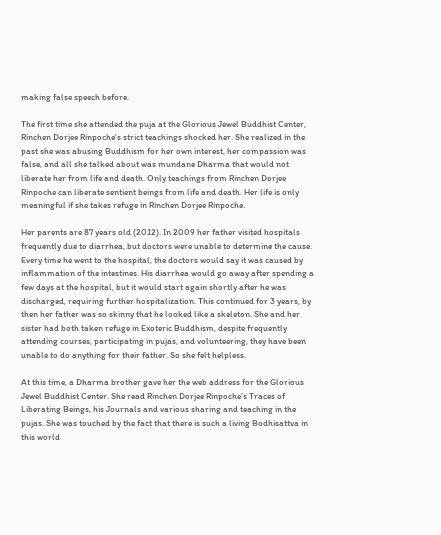making false speech before.

The first time she attended the puja at the Glorious Jewel Buddhist Center, Rinchen Dorjee Rinpoche’s strict teachings shocked her. She realized in the past she was abusing Buddhism for her own interest, her compassion was false, and all she talked about was mundane Dharma that would not liberate her from life and death. Only teachings from Rinchen Dorjee Rinpoche can liberate sentient beings from life and death. Her life is only meaningful if she takes refuge in Rinchen Dorjee Rinpoche.

Her parents are 87 years old (2012). In 2009 her father visited hospitals frequently due to diarrhea, but doctors were unable to determine the cause. Every time he went to the hospital, the doctors would say it was caused by inflammation of the intestines. His diarrhea would go away after spending a few days at the hospital, but it would start again shortly after he was discharged, requiring further hospitalization. This continued for 3 years, by then her father was so skinny that he looked like a skeleton. She and her sister had both taken refuge in Exoteric Buddhism, despite frequently attending courses, participating in pujas, and volunteering, they have been unable to do anything for their father. So she felt helpless.

At this time, a Dharma brother gave her the web address for the Glorious Jewel Buddhist Center. She read Rinchen Dorjee Rinpoche’s Traces of Liberating Beings, his Journals and various sharing and teaching in the pujas. She was touched by the fact that there is such a living Bodhisattva in this world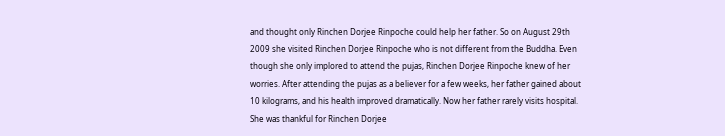and thought only Rinchen Dorjee Rinpoche could help her father. So on August 29th 2009 she visited Rinchen Dorjee Rinpoche who is not different from the Buddha. Even though she only implored to attend the pujas, Rinchen Dorjee Rinpoche knew of her worries. After attending the pujas as a believer for a few weeks, her father gained about 10 kilograms, and his health improved dramatically. Now her father rarely visits hospital. She was thankful for Rinchen Dorjee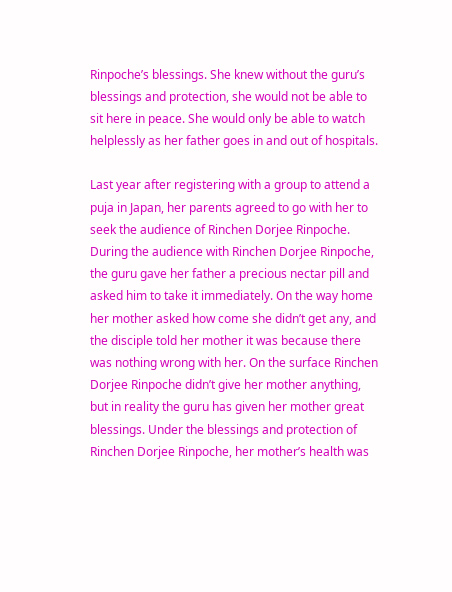Rinpoche’s blessings. She knew without the guru’s blessings and protection, she would not be able to sit here in peace. She would only be able to watch helplessly as her father goes in and out of hospitals.

Last year after registering with a group to attend a puja in Japan, her parents agreed to go with her to seek the audience of Rinchen Dorjee Rinpoche. During the audience with Rinchen Dorjee Rinpoche, the guru gave her father a precious nectar pill and asked him to take it immediately. On the way home her mother asked how come she didn’t get any, and the disciple told her mother it was because there was nothing wrong with her. On the surface Rinchen Dorjee Rinpoche didn’t give her mother anything, but in reality the guru has given her mother great blessings. Under the blessings and protection of Rinchen Dorjee Rinpoche, her mother’s health was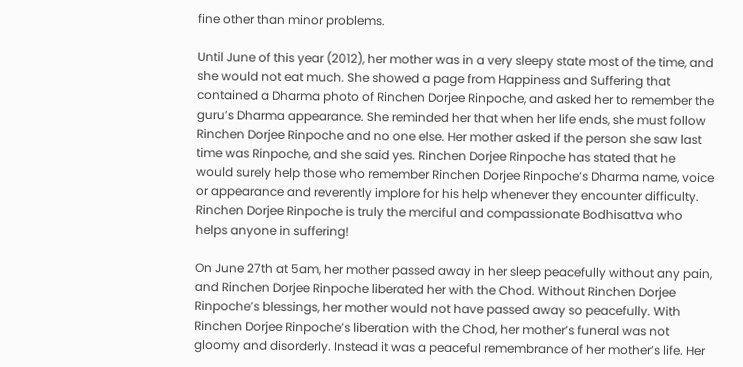fine other than minor problems.

Until June of this year (2012), her mother was in a very sleepy state most of the time, and she would not eat much. She showed a page from Happiness and Suffering that contained a Dharma photo of Rinchen Dorjee Rinpoche, and asked her to remember the guru’s Dharma appearance. She reminded her that when her life ends, she must follow Rinchen Dorjee Rinpoche and no one else. Her mother asked if the person she saw last time was Rinpoche, and she said yes. Rinchen Dorjee Rinpoche has stated that he would surely help those who remember Rinchen Dorjee Rinpoche’s Dharma name, voice or appearance and reverently implore for his help whenever they encounter difficulty. Rinchen Dorjee Rinpoche is truly the merciful and compassionate Bodhisattva who helps anyone in suffering!

On June 27th at 5am, her mother passed away in her sleep peacefully without any pain, and Rinchen Dorjee Rinpoche liberated her with the Chod. Without Rinchen Dorjee Rinpoche’s blessings, her mother would not have passed away so peacefully. With Rinchen Dorjee Rinpoche’s liberation with the Chod, her mother’s funeral was not gloomy and disorderly. Instead it was a peaceful remembrance of her mother’s life. Her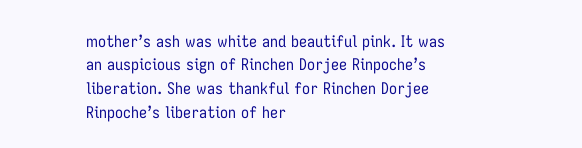mother’s ash was white and beautiful pink. It was an auspicious sign of Rinchen Dorjee Rinpoche’s liberation. She was thankful for Rinchen Dorjee Rinpoche’s liberation of her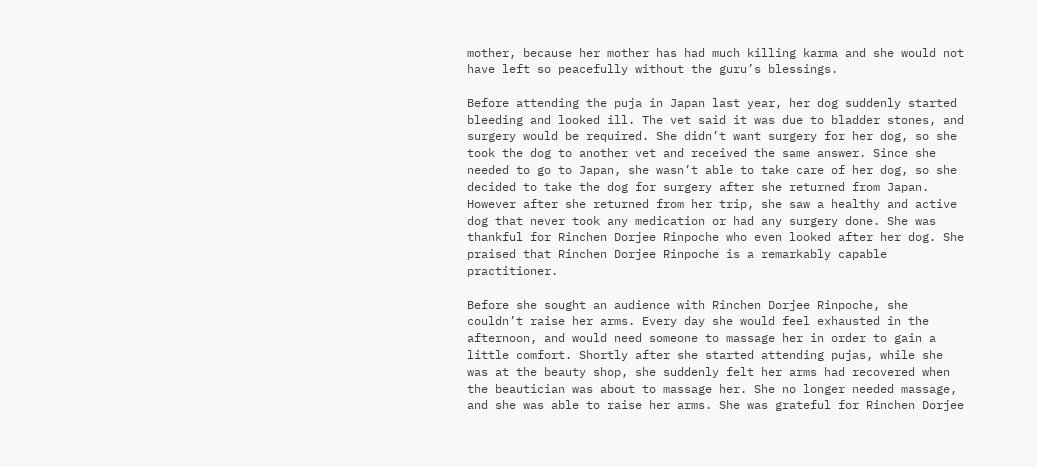mother, because her mother has had much killing karma and she would not have left so peacefully without the guru’s blessings.

Before attending the puja in Japan last year, her dog suddenly started bleeding and looked ill. The vet said it was due to bladder stones, and surgery would be required. She didn’t want surgery for her dog, so she took the dog to another vet and received the same answer. Since she needed to go to Japan, she wasn’t able to take care of her dog, so she decided to take the dog for surgery after she returned from Japan. However after she returned from her trip, she saw a healthy and active dog that never took any medication or had any surgery done. She was thankful for Rinchen Dorjee Rinpoche who even looked after her dog. She praised that Rinchen Dorjee Rinpoche is a remarkably capable practitioner.

Before she sought an audience with Rinchen Dorjee Rinpoche, she couldn’t raise her arms. Every day she would feel exhausted in the afternoon, and would need someone to massage her in order to gain a little comfort. Shortly after she started attending pujas, while she was at the beauty shop, she suddenly felt her arms had recovered when the beautician was about to massage her. She no longer needed massage, and she was able to raise her arms. She was grateful for Rinchen Dorjee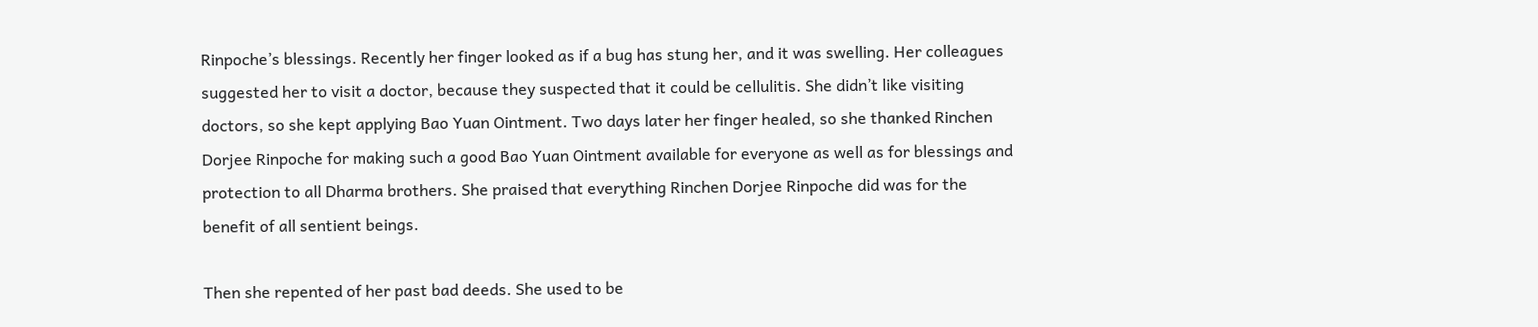Rinpoche’s blessings. Recently her finger looked as if a bug has stung her, and it was swelling. Her colleagues suggested her to visit a doctor, because they suspected that it could be cellulitis. She didn’t like visiting doctors, so she kept applying Bao Yuan Ointment. Two days later her finger healed, so she thanked Rinchen Dorjee Rinpoche for making such a good Bao Yuan Ointment available for everyone as well as for blessings and protection to all Dharma brothers. She praised that everything Rinchen Dorjee Rinpoche did was for the benefit of all sentient beings.

Then she repented of her past bad deeds. She used to be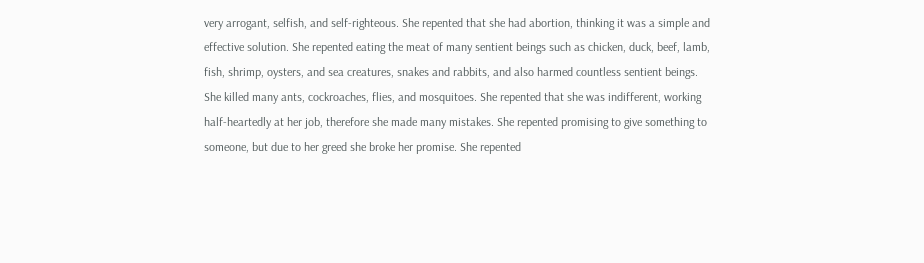very arrogant, selfish, and self-righteous. She repented that she had abortion, thinking it was a simple and effective solution. She repented eating the meat of many sentient beings such as chicken, duck, beef, lamb, fish, shrimp, oysters, and sea creatures, snakes and rabbits, and also harmed countless sentient beings. She killed many ants, cockroaches, flies, and mosquitoes. She repented that she was indifferent, working half-heartedly at her job, therefore she made many mistakes. She repented promising to give something to someone, but due to her greed she broke her promise. She repented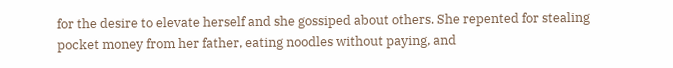for the desire to elevate herself and she gossiped about others. She repented for stealing pocket money from her father, eating noodles without paying, and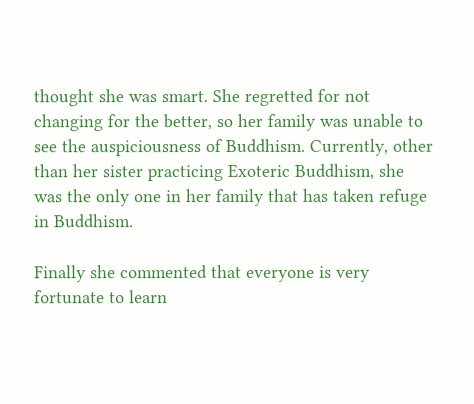thought she was smart. She regretted for not changing for the better, so her family was unable to see the auspiciousness of Buddhism. Currently, other than her sister practicing Exoteric Buddhism, she was the only one in her family that has taken refuge in Buddhism.

Finally she commented that everyone is very fortunate to learn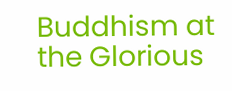Buddhism at the Glorious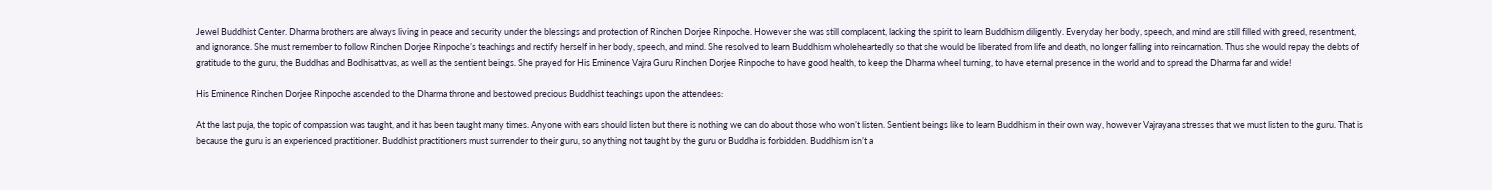Jewel Buddhist Center. Dharma brothers are always living in peace and security under the blessings and protection of Rinchen Dorjee Rinpoche. However she was still complacent, lacking the spirit to learn Buddhism diligently. Everyday her body, speech, and mind are still filled with greed, resentment, and ignorance. She must remember to follow Rinchen Dorjee Rinpoche’s teachings and rectify herself in her body, speech, and mind. She resolved to learn Buddhism wholeheartedly so that she would be liberated from life and death, no longer falling into reincarnation. Thus she would repay the debts of gratitude to the guru, the Buddhas and Bodhisattvas, as well as the sentient beings. She prayed for His Eminence Vajra Guru Rinchen Dorjee Rinpoche to have good health, to keep the Dharma wheel turning, to have eternal presence in the world and to spread the Dharma far and wide!

His Eminence Rinchen Dorjee Rinpoche ascended to the Dharma throne and bestowed precious Buddhist teachings upon the attendees:

At the last puja, the topic of compassion was taught, and it has been taught many times. Anyone with ears should listen but there is nothing we can do about those who won’t listen. Sentient beings like to learn Buddhism in their own way, however Vajrayana stresses that we must listen to the guru. That is because the guru is an experienced practitioner. Buddhist practitioners must surrender to their guru, so anything not taught by the guru or Buddha is forbidden. Buddhism isn’t a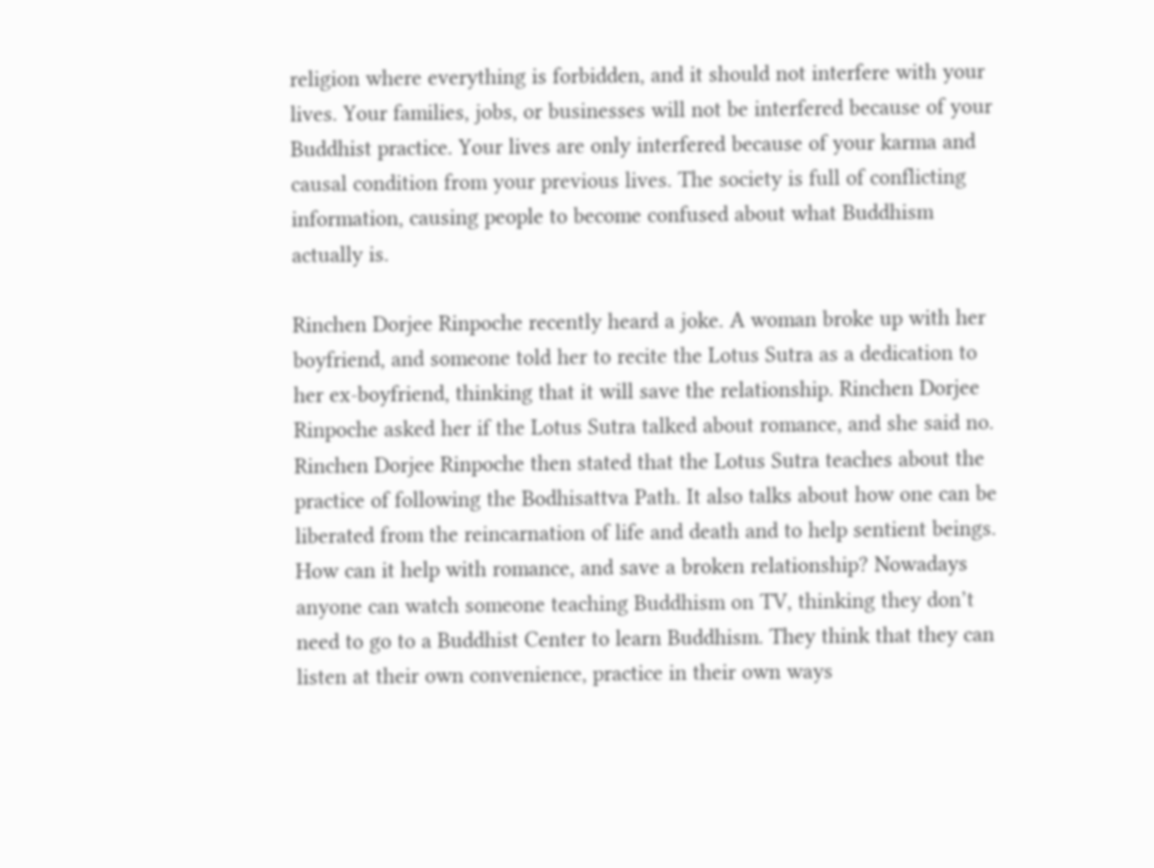religion where everything is forbidden, and it should not interfere with your lives. Your families, jobs, or businesses will not be interfered because of your Buddhist practice. Your lives are only interfered because of your karma and causal condition from your previous lives. The society is full of conflicting information, causing people to become confused about what Buddhism actually is.

Rinchen Dorjee Rinpoche recently heard a joke. A woman broke up with her boyfriend, and someone told her to recite the Lotus Sutra as a dedication to her ex-boyfriend, thinking that it will save the relationship. Rinchen Dorjee Rinpoche asked her if the Lotus Sutra talked about romance, and she said no. Rinchen Dorjee Rinpoche then stated that the Lotus Sutra teaches about the practice of following the Bodhisattva Path. It also talks about how one can be liberated from the reincarnation of life and death and to help sentient beings. How can it help with romance, and save a broken relationship? Nowadays anyone can watch someone teaching Buddhism on TV, thinking they don’t need to go to a Buddhist Center to learn Buddhism. They think that they can listen at their own convenience, practice in their own ways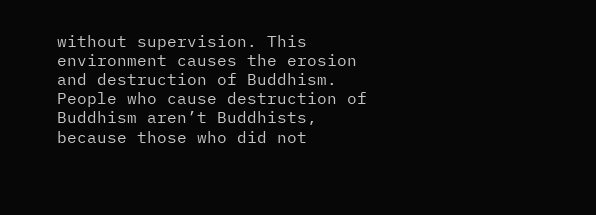without supervision. This environment causes the erosion and destruction of Buddhism. People who cause destruction of Buddhism aren’t Buddhists, because those who did not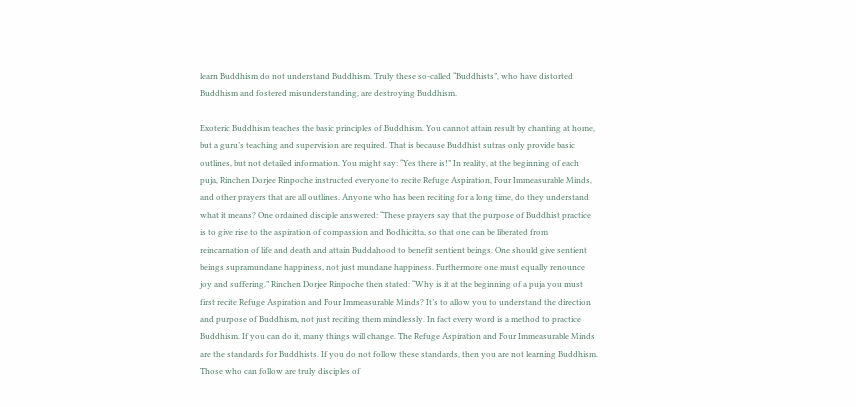learn Buddhism do not understand Buddhism. Truly these so-called “Buddhists”, who have distorted Buddhism and fostered misunderstanding, are destroying Buddhism.

Exoteric Buddhism teaches the basic principles of Buddhism. You cannot attain result by chanting at home, but a guru’s teaching and supervision are required. That is because Buddhist sutras only provide basic outlines, but not detailed information. You might say: “Yes there is!” In reality, at the beginning of each puja, Rinchen Dorjee Rinpoche instructed everyone to recite Refuge Aspiration, Four Immeasurable Minds, and other prayers that are all outlines. Anyone who has been reciting for a long time, do they understand what it means? One ordained disciple answered: “These prayers say that the purpose of Buddhist practice is to give rise to the aspiration of compassion and Bodhicitta, so that one can be liberated from reincarnation of life and death and attain Buddahood to benefit sentient beings. One should give sentient beings supramundane happiness, not just mundane happiness. Furthermore one must equally renounce joy and suffering.” Rinchen Dorjee Rinpoche then stated: “Why is it at the beginning of a puja you must first recite Refuge Aspiration and Four Immeasurable Minds? It’s to allow you to understand the direction and purpose of Buddhism, not just reciting them mindlessly. In fact every word is a method to practice Buddhism. If you can do it, many things will change. The Refuge Aspiration and Four Immeasurable Minds are the standards for Buddhists. If you do not follow these standards, then you are not learning Buddhism. Those who can follow are truly disciples of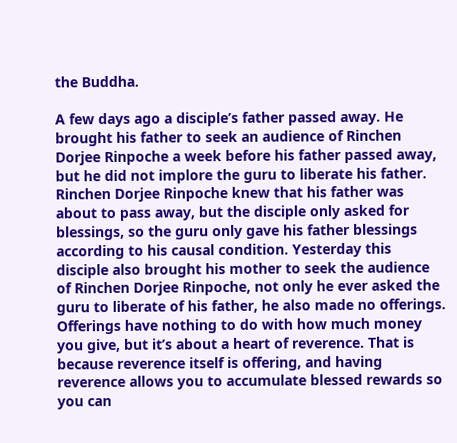the Buddha.

A few days ago a disciple’s father passed away. He brought his father to seek an audience of Rinchen Dorjee Rinpoche a week before his father passed away, but he did not implore the guru to liberate his father. Rinchen Dorjee Rinpoche knew that his father was about to pass away, but the disciple only asked for blessings, so the guru only gave his father blessings according to his causal condition. Yesterday this disciple also brought his mother to seek the audience of Rinchen Dorjee Rinpoche, not only he ever asked the guru to liberate of his father, he also made no offerings. Offerings have nothing to do with how much money you give, but it’s about a heart of reverence. That is because reverence itself is offering, and having reverence allows you to accumulate blessed rewards so you can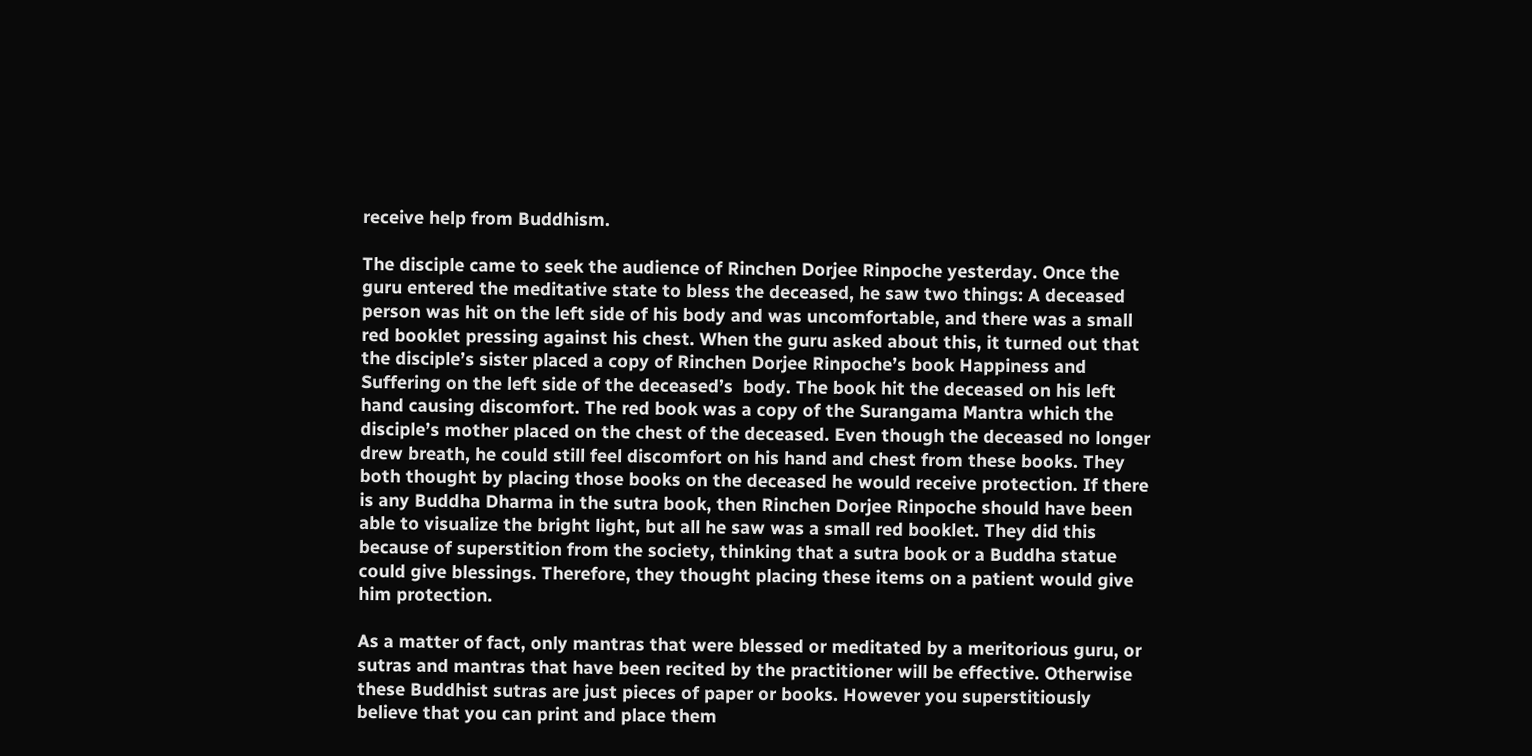receive help from Buddhism.

The disciple came to seek the audience of Rinchen Dorjee Rinpoche yesterday. Once the guru entered the meditative state to bless the deceased, he saw two things: A deceased person was hit on the left side of his body and was uncomfortable, and there was a small red booklet pressing against his chest. When the guru asked about this, it turned out that the disciple’s sister placed a copy of Rinchen Dorjee Rinpoche’s book Happiness and Suffering on the left side of the deceased’s  body. The book hit the deceased on his left hand causing discomfort. The red book was a copy of the Surangama Mantra which the disciple’s mother placed on the chest of the deceased. Even though the deceased no longer drew breath, he could still feel discomfort on his hand and chest from these books. They both thought by placing those books on the deceased he would receive protection. If there is any Buddha Dharma in the sutra book, then Rinchen Dorjee Rinpoche should have been able to visualize the bright light, but all he saw was a small red booklet. They did this because of superstition from the society, thinking that a sutra book or a Buddha statue could give blessings. Therefore, they thought placing these items on a patient would give him protection.

As a matter of fact, only mantras that were blessed or meditated by a meritorious guru, or sutras and mantras that have been recited by the practitioner will be effective. Otherwise these Buddhist sutras are just pieces of paper or books. However you superstitiously believe that you can print and place them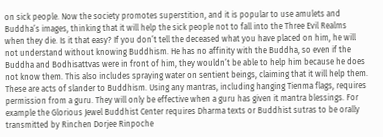on sick people. Now the society promotes superstition, and it is popular to use amulets and Buddha’s images, thinking that it will help the sick people not to fall into the Three Evil Realms when they die. Is it that easy? If you don’t tell the deceased what you have placed on him, he will not understand without knowing Buddhism. He has no affinity with the Buddha, so even if the Buddha and Bodhisattvas were in front of him, they wouldn’t be able to help him because he does not know them. This also includes spraying water on sentient beings, claiming that it will help them. These are acts of slander to Buddhism. Using any mantras, including hanging Tienma flags, requires permission from a guru. They will only be effective when a guru has given it mantra blessings. For example the Glorious Jewel Buddhist Center requires Dharma texts or Buddhist sutras to be orally transmitted by Rinchen Dorjee Rinpoche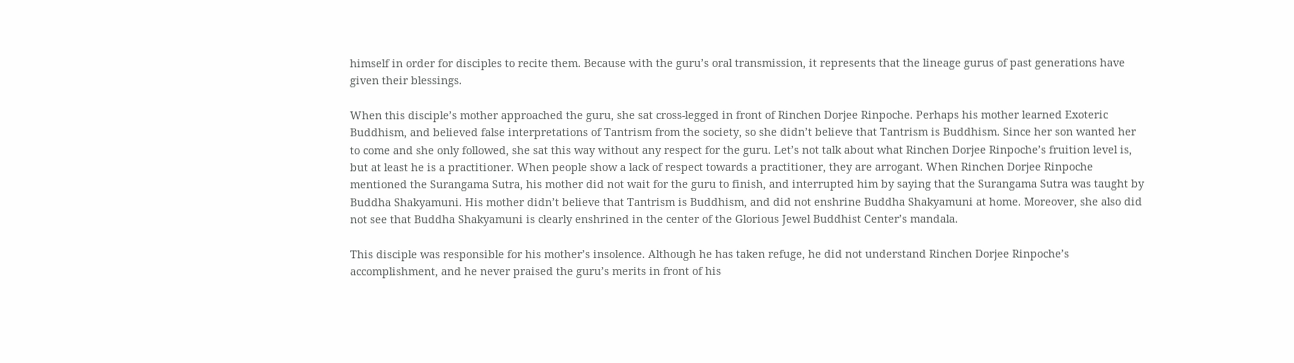himself in order for disciples to recite them. Because with the guru’s oral transmission, it represents that the lineage gurus of past generations have given their blessings.

When this disciple’s mother approached the guru, she sat cross-legged in front of Rinchen Dorjee Rinpoche. Perhaps his mother learned Exoteric Buddhism, and believed false interpretations of Tantrism from the society, so she didn’t believe that Tantrism is Buddhism. Since her son wanted her to come and she only followed, she sat this way without any respect for the guru. Let’s not talk about what Rinchen Dorjee Rinpoche’s fruition level is, but at least he is a practitioner. When people show a lack of respect towards a practitioner, they are arrogant. When Rinchen Dorjee Rinpoche mentioned the Surangama Sutra, his mother did not wait for the guru to finish, and interrupted him by saying that the Surangama Sutra was taught by Buddha Shakyamuni. His mother didn’t believe that Tantrism is Buddhism, and did not enshrine Buddha Shakyamuni at home. Moreover, she also did not see that Buddha Shakyamuni is clearly enshrined in the center of the Glorious Jewel Buddhist Center’s mandala.

This disciple was responsible for his mother’s insolence. Although he has taken refuge, he did not understand Rinchen Dorjee Rinpoche’s accomplishment, and he never praised the guru’s merits in front of his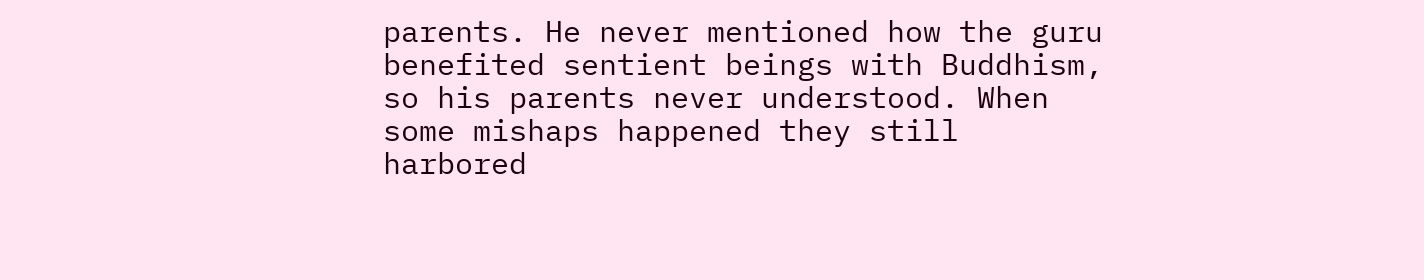parents. He never mentioned how the guru benefited sentient beings with Buddhism, so his parents never understood. When some mishaps happened they still harbored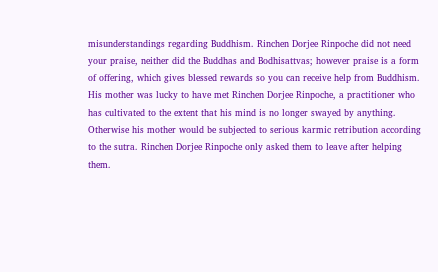misunderstandings regarding Buddhism. Rinchen Dorjee Rinpoche did not need your praise, neither did the Buddhas and Bodhisattvas; however praise is a form of offering, which gives blessed rewards so you can receive help from Buddhism. His mother was lucky to have met Rinchen Dorjee Rinpoche, a practitioner who has cultivated to the extent that his mind is no longer swayed by anything. Otherwise his mother would be subjected to serious karmic retribution according to the sutra. Rinchen Dorjee Rinpoche only asked them to leave after helping them.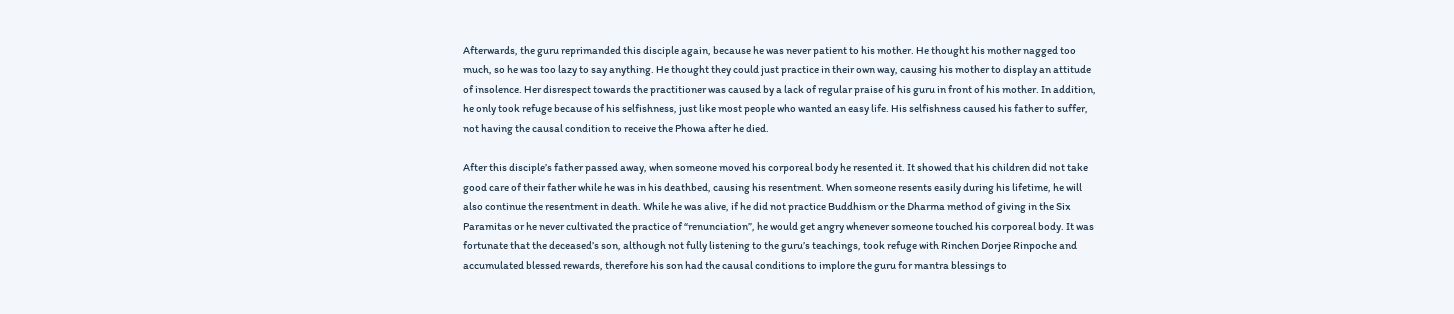Afterwards, the guru reprimanded this disciple again, because he was never patient to his mother. He thought his mother nagged too much, so he was too lazy to say anything. He thought they could just practice in their own way, causing his mother to display an attitude of insolence. Her disrespect towards the practitioner was caused by a lack of regular praise of his guru in front of his mother. In addition, he only took refuge because of his selfishness, just like most people who wanted an easy life. His selfishness caused his father to suffer, not having the causal condition to receive the Phowa after he died.

After this disciple’s father passed away, when someone moved his corporeal body he resented it. It showed that his children did not take good care of their father while he was in his deathbed, causing his resentment. When someone resents easily during his lifetime, he will also continue the resentment in death. While he was alive, if he did not practice Buddhism or the Dharma method of giving in the Six Paramitas or he never cultivated the practice of “renunciation”, he would get angry whenever someone touched his corporeal body. It was fortunate that the deceased’s son, although not fully listening to the guru’s teachings, took refuge with Rinchen Dorjee Rinpoche and accumulated blessed rewards, therefore his son had the causal conditions to implore the guru for mantra blessings to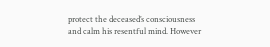protect the deceased’s consciousness and calm his resentful mind. However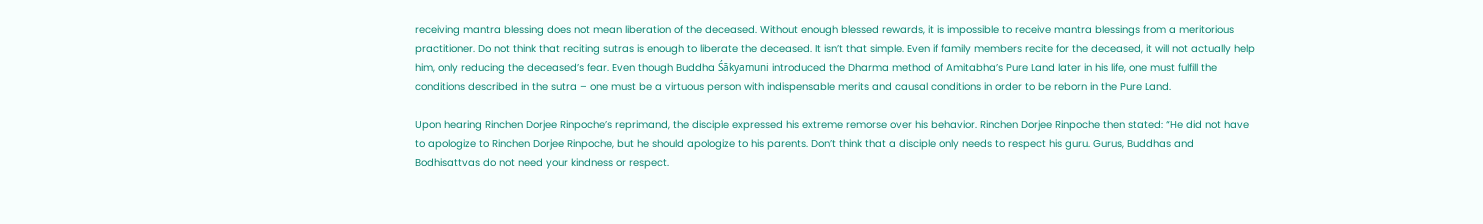receiving mantra blessing does not mean liberation of the deceased. Without enough blessed rewards, it is impossible to receive mantra blessings from a meritorious practitioner. Do not think that reciting sutras is enough to liberate the deceased. It isn’t that simple. Even if family members recite for the deceased, it will not actually help him, only reducing the deceased’s fear. Even though Buddha Śākyamuni introduced the Dharma method of Amitabha’s Pure Land later in his life, one must fulfill the conditions described in the sutra – one must be a virtuous person with indispensable merits and causal conditions in order to be reborn in the Pure Land.

Upon hearing Rinchen Dorjee Rinpoche’s reprimand, the disciple expressed his extreme remorse over his behavior. Rinchen Dorjee Rinpoche then stated: “He did not have to apologize to Rinchen Dorjee Rinpoche, but he should apologize to his parents. Don’t think that a disciple only needs to respect his guru. Gurus, Buddhas and Bodhisattvas do not need your kindness or respect.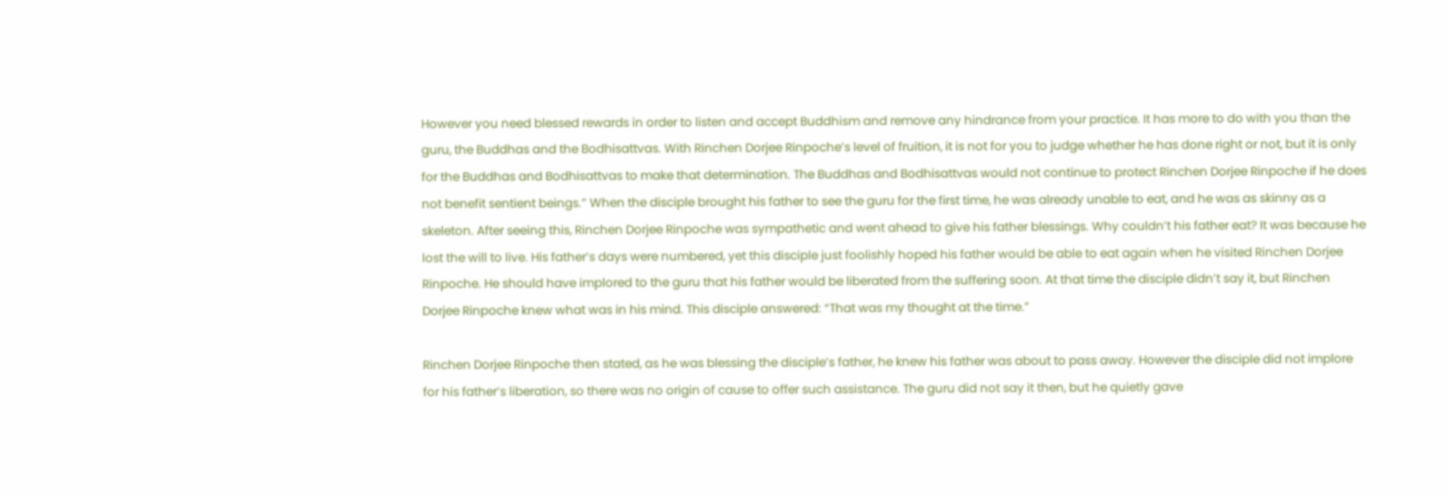However you need blessed rewards in order to listen and accept Buddhism and remove any hindrance from your practice. It has more to do with you than the guru, the Buddhas and the Bodhisattvas. With Rinchen Dorjee Rinpoche’s level of fruition, it is not for you to judge whether he has done right or not, but it is only for the Buddhas and Bodhisattvas to make that determination. The Buddhas and Bodhisattvas would not continue to protect Rinchen Dorjee Rinpoche if he does not benefit sentient beings.” When the disciple brought his father to see the guru for the first time, he was already unable to eat, and he was as skinny as a skeleton. After seeing this, Rinchen Dorjee Rinpoche was sympathetic and went ahead to give his father blessings. Why couldn’t his father eat? It was because he lost the will to live. His father’s days were numbered, yet this disciple just foolishly hoped his father would be able to eat again when he visited Rinchen Dorjee Rinpoche. He should have implored to the guru that his father would be liberated from the suffering soon. At that time the disciple didn’t say it, but Rinchen Dorjee Rinpoche knew what was in his mind. This disciple answered: “That was my thought at the time.”

Rinchen Dorjee Rinpoche then stated, as he was blessing the disciple’s father, he knew his father was about to pass away. However the disciple did not implore for his father’s liberation, so there was no origin of cause to offer such assistance. The guru did not say it then, but he quietly gave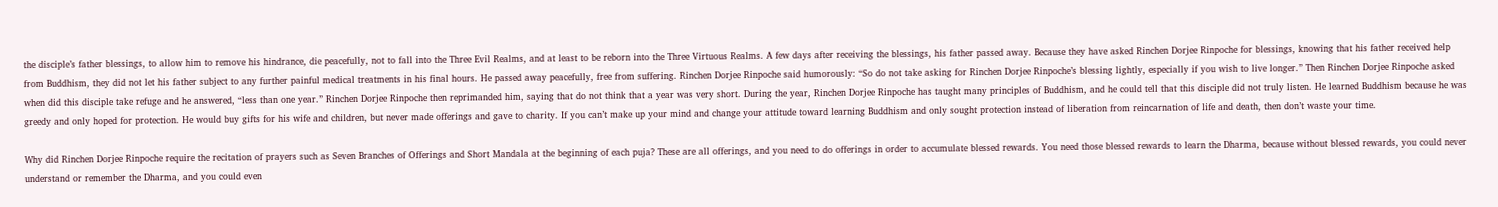the disciple’s father blessings, to allow him to remove his hindrance, die peacefully, not to fall into the Three Evil Realms, and at least to be reborn into the Three Virtuous Realms. A few days after receiving the blessings, his father passed away. Because they have asked Rinchen Dorjee Rinpoche for blessings, knowing that his father received help from Buddhism, they did not let his father subject to any further painful medical treatments in his final hours. He passed away peacefully, free from suffering. Rinchen Dorjee Rinpoche said humorously: “So do not take asking for Rinchen Dorjee Rinpoche’s blessing lightly, especially if you wish to live longer.” Then Rinchen Dorjee Rinpoche asked when did this disciple take refuge and he answered, “less than one year.” Rinchen Dorjee Rinpoche then reprimanded him, saying that do not think that a year was very short. During the year, Rinchen Dorjee Rinpoche has taught many principles of Buddhism, and he could tell that this disciple did not truly listen. He learned Buddhism because he was greedy and only hoped for protection. He would buy gifts for his wife and children, but never made offerings and gave to charity. If you can’t make up your mind and change your attitude toward learning Buddhism and only sought protection instead of liberation from reincarnation of life and death, then don’t waste your time.

Why did Rinchen Dorjee Rinpoche require the recitation of prayers such as Seven Branches of Offerings and Short Mandala at the beginning of each puja? These are all offerings, and you need to do offerings in order to accumulate blessed rewards. You need those blessed rewards to learn the Dharma, because without blessed rewards, you could never understand or remember the Dharma, and you could even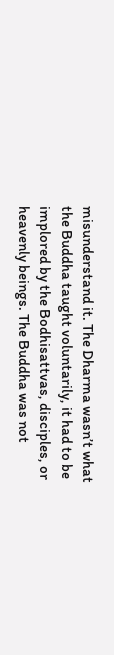misunderstand it. The Dharma wasn’t what the Buddha taught voluntarily, it had to be implored by the Bodhisattvas, disciples, or heavenly beings. The Buddha was not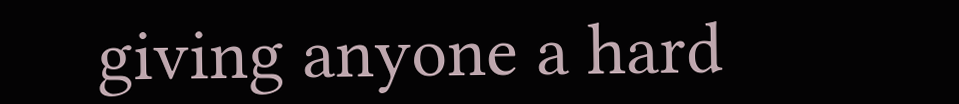giving anyone a hard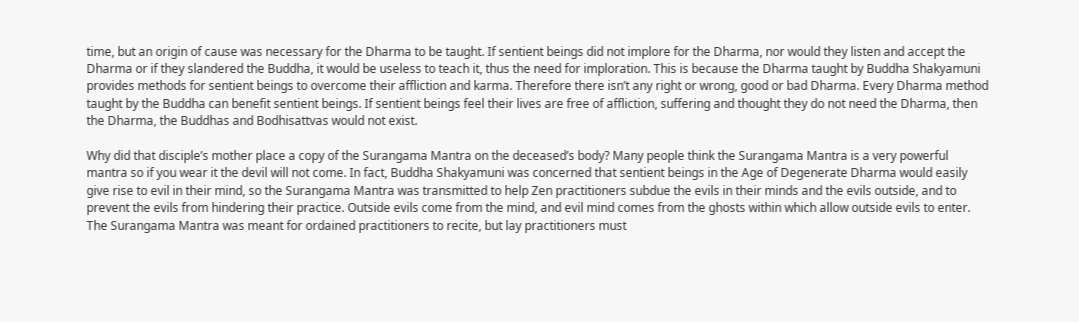time, but an origin of cause was necessary for the Dharma to be taught. If sentient beings did not implore for the Dharma, nor would they listen and accept the Dharma or if they slandered the Buddha, it would be useless to teach it, thus the need for imploration. This is because the Dharma taught by Buddha Shakyamuni provides methods for sentient beings to overcome their affliction and karma. Therefore there isn’t any right or wrong, good or bad Dharma. Every Dharma method taught by the Buddha can benefit sentient beings. If sentient beings feel their lives are free of affliction, suffering and thought they do not need the Dharma, then the Dharma, the Buddhas and Bodhisattvas would not exist.

Why did that disciple’s mother place a copy of the Surangama Mantra on the deceased’s body? Many people think the Surangama Mantra is a very powerful mantra so if you wear it the devil will not come. In fact, Buddha Shakyamuni was concerned that sentient beings in the Age of Degenerate Dharma would easily give rise to evil in their mind, so the Surangama Mantra was transmitted to help Zen practitioners subdue the evils in their minds and the evils outside, and to prevent the evils from hindering their practice. Outside evils come from the mind, and evil mind comes from the ghosts within which allow outside evils to enter. The Surangama Mantra was meant for ordained practitioners to recite, but lay practitioners must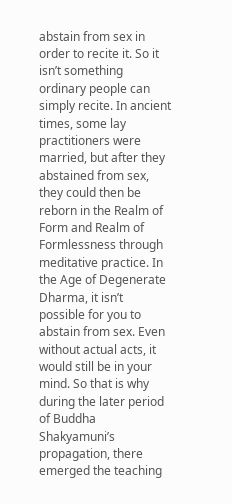abstain from sex in order to recite it. So it isn’t something ordinary people can simply recite. In ancient times, some lay practitioners were married, but after they abstained from sex, they could then be reborn in the Realm of Form and Realm of Formlessness through meditative practice. In the Age of Degenerate Dharma, it isn’t possible for you to abstain from sex. Even without actual acts, it would still be in your mind. So that is why during the later period of Buddha Shakyamuni’s propagation, there emerged the teaching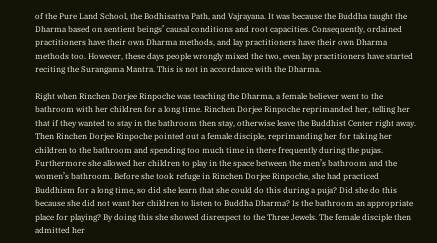of the Pure Land School, the Bodhisattva Path, and Vajrayana. It was because the Buddha taught the Dharma based on sentient beings’ causal conditions and root capacities. Consequently, ordained practitioners have their own Dharma methods, and lay practitioners have their own Dharma methods too. However, these days people wrongly mixed the two, even lay practitioners have started reciting the Surangama Mantra. This is not in accordance with the Dharma.

Right when Rinchen Dorjee Rinpoche was teaching the Dharma, a female believer went to the bathroom with her children for a long time. Rinchen Dorjee Rinpoche reprimanded her, telling her that if they wanted to stay in the bathroom then stay, otherwise leave the Buddhist Center right away. Then Rinchen Dorjee Rinpoche pointed out a female disciple, reprimanding her for taking her children to the bathroom and spending too much time in there frequently during the pujas. Furthermore she allowed her children to play in the space between the men’s bathroom and the women’s bathroom. Before she took refuge in Rinchen Dorjee Rinpoche, she had practiced Buddhism for a long time, so did she learn that she could do this during a puja? Did she do this because she did not want her children to listen to Buddha Dharma? Is the bathroom an appropriate place for playing? By doing this she showed disrespect to the Three Jewels. The female disciple then admitted her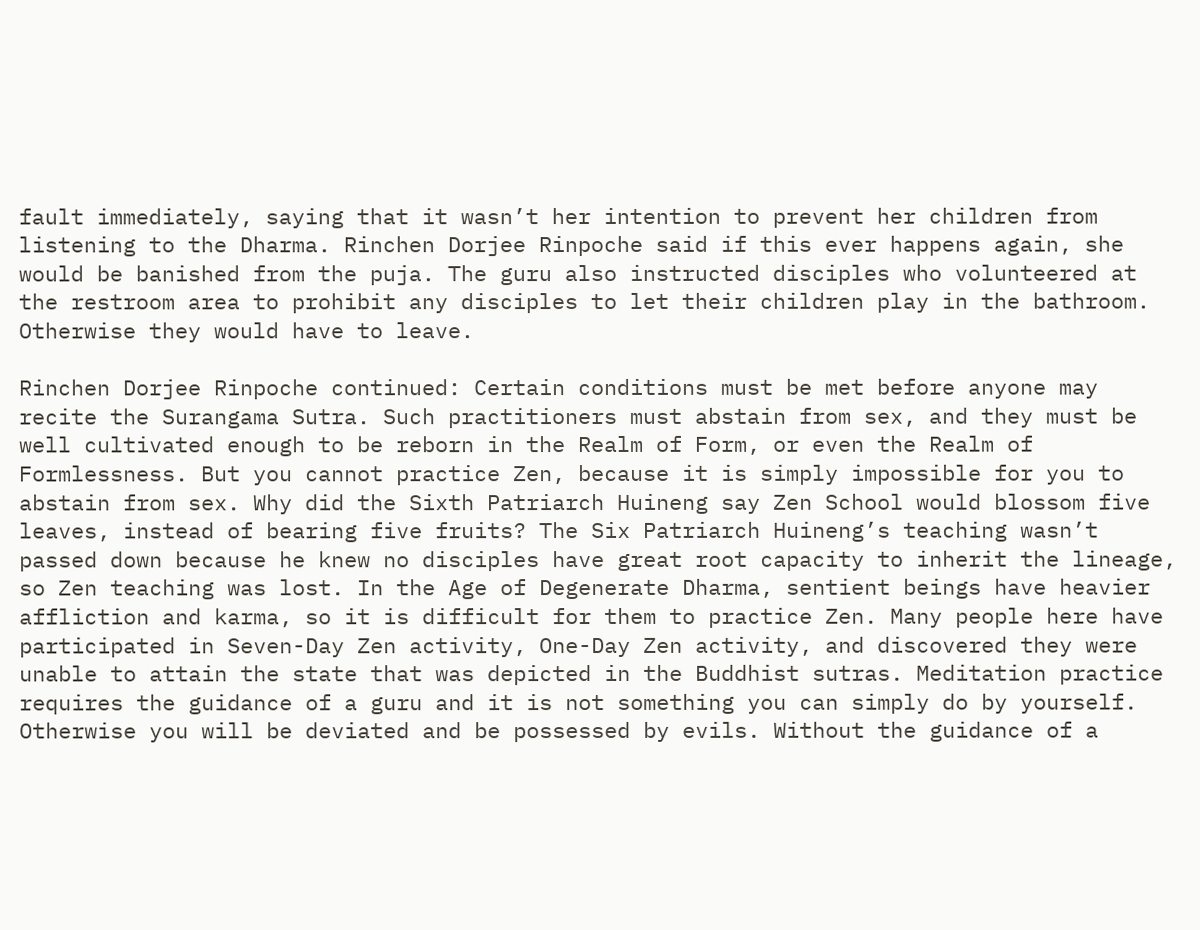fault immediately, saying that it wasn’t her intention to prevent her children from listening to the Dharma. Rinchen Dorjee Rinpoche said if this ever happens again, she would be banished from the puja. The guru also instructed disciples who volunteered at the restroom area to prohibit any disciples to let their children play in the bathroom. Otherwise they would have to leave.

Rinchen Dorjee Rinpoche continued: Certain conditions must be met before anyone may recite the Surangama Sutra. Such practitioners must abstain from sex, and they must be well cultivated enough to be reborn in the Realm of Form, or even the Realm of Formlessness. But you cannot practice Zen, because it is simply impossible for you to abstain from sex. Why did the Sixth Patriarch Huineng say Zen School would blossom five leaves, instead of bearing five fruits? The Six Patriarch Huineng’s teaching wasn’t passed down because he knew no disciples have great root capacity to inherit the lineage, so Zen teaching was lost. In the Age of Degenerate Dharma, sentient beings have heavier affliction and karma, so it is difficult for them to practice Zen. Many people here have participated in Seven-Day Zen activity, One-Day Zen activity, and discovered they were unable to attain the state that was depicted in the Buddhist sutras. Meditation practice requires the guidance of a guru and it is not something you can simply do by yourself. Otherwise you will be deviated and be possessed by evils. Without the guidance of a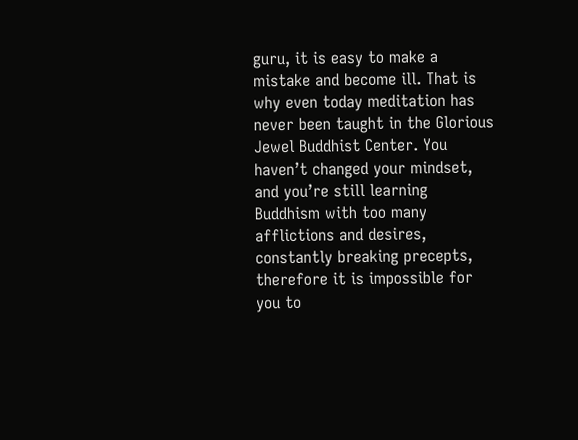guru, it is easy to make a mistake and become ill. That is why even today meditation has never been taught in the Glorious Jewel Buddhist Center. You haven’t changed your mindset, and you’re still learning Buddhism with too many afflictions and desires, constantly breaking precepts, therefore it is impossible for you to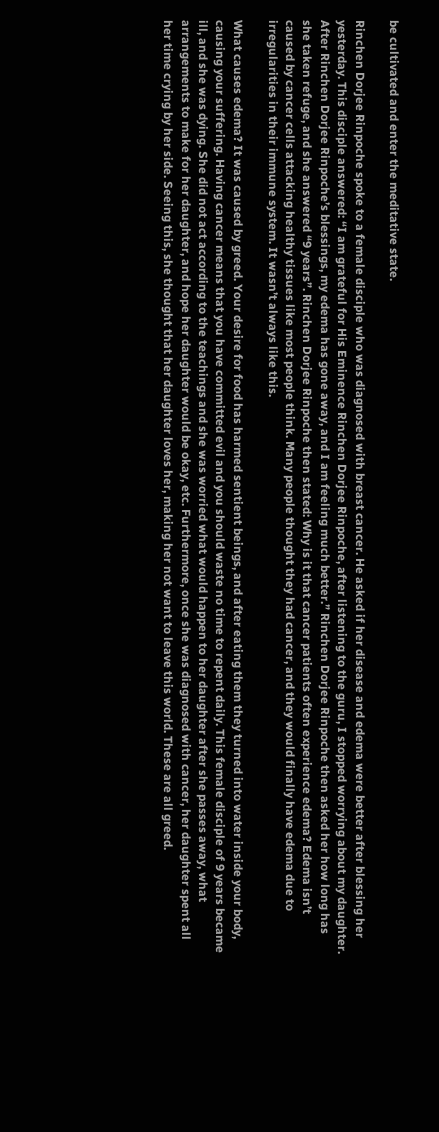be cultivated and enter the meditative state.

Rinchen Dorjee Rinpoche spoke to a female disciple who was diagnosed with breast cancer. He asked if her disease and edema were better after blessing her yesterday. This disciple answered: “I am grateful for His Eminence Rinchen Dorjee Rinpoche, after listening to the guru, I stopped worrying about my daughter. After Rinchen Dorjee Rinpoche’s blessings, my edema has gone away, and I am feeling much better.” Rinchen Dorjee Rinpoche then asked her how long has she taken refuge, and she answered “9 years”. Rinchen Dorjee Rinpoche then stated: Why is it that cancer patients often experience edema? Edema isn’t caused by cancer cells attacking healthy tissues like most people think. Many people thought they had cancer, and they would finally have edema due to irregularities in their immune system. It wasn’t always like this.

What causes edema? It was caused by greed. Your desire for food has harmed sentient beings, and after eating them they turned into water inside your body, causing your suffering. Having cancer means that you have committed evil and you should waste no time to repent daily. This female disciple of 9 years became ill, and she was dying. She did not act according to the teachings and she was worried what would happen to her daughter after she passes away, what arrangements to make for her daughter, and hope her daughter would be okay, etc. Furthermore, once she was diagnosed with cancer, her daughter spent all her time crying by her side. Seeing this, she thought that her daughter loves her, making her not want to leave this world. These are all greed.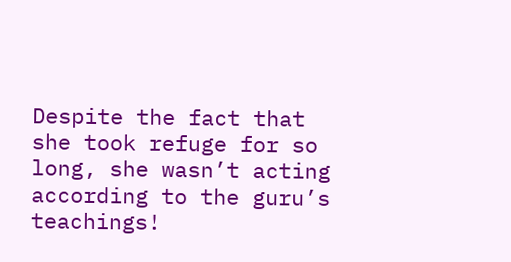Despite the fact that she took refuge for so long, she wasn’t acting according to the guru’s teachings!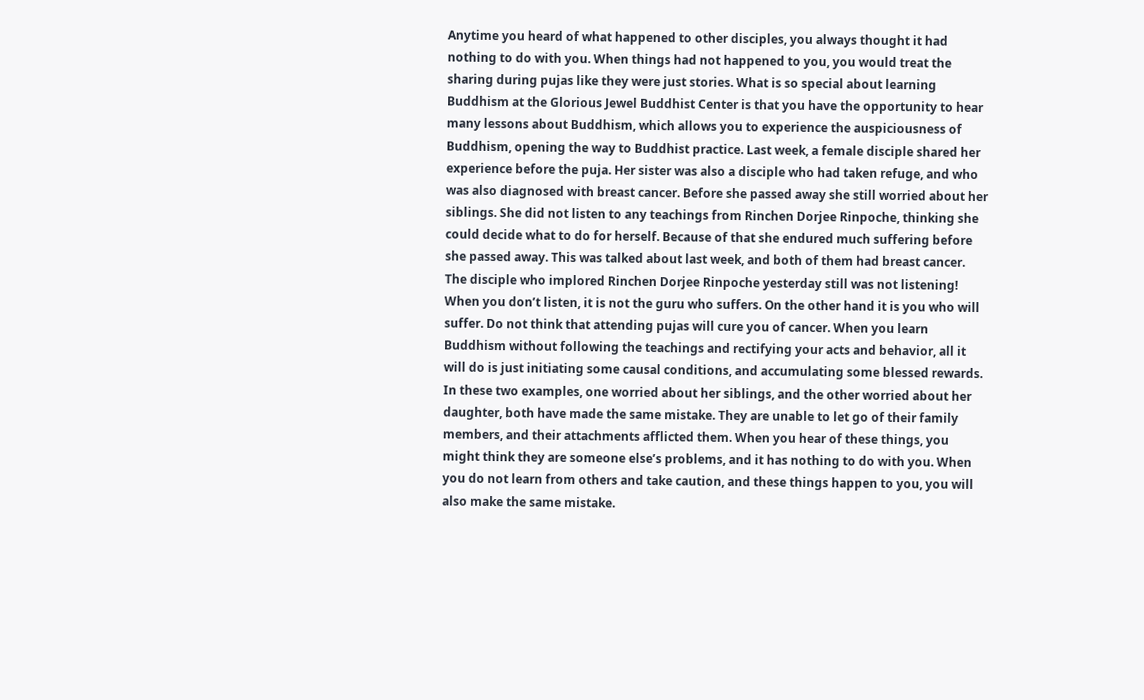Anytime you heard of what happened to other disciples, you always thought it had nothing to do with you. When things had not happened to you, you would treat the sharing during pujas like they were just stories. What is so special about learning Buddhism at the Glorious Jewel Buddhist Center is that you have the opportunity to hear many lessons about Buddhism, which allows you to experience the auspiciousness of Buddhism, opening the way to Buddhist practice. Last week, a female disciple shared her experience before the puja. Her sister was also a disciple who had taken refuge, and who was also diagnosed with breast cancer. Before she passed away she still worried about her siblings. She did not listen to any teachings from Rinchen Dorjee Rinpoche, thinking she could decide what to do for herself. Because of that she endured much suffering before she passed away. This was talked about last week, and both of them had breast cancer. The disciple who implored Rinchen Dorjee Rinpoche yesterday still was not listening! When you don’t listen, it is not the guru who suffers. On the other hand it is you who will suffer. Do not think that attending pujas will cure you of cancer. When you learn Buddhism without following the teachings and rectifying your acts and behavior, all it will do is just initiating some causal conditions, and accumulating some blessed rewards. In these two examples, one worried about her siblings, and the other worried about her daughter, both have made the same mistake. They are unable to let go of their family members, and their attachments afflicted them. When you hear of these things, you might think they are someone else’s problems, and it has nothing to do with you. When you do not learn from others and take caution, and these things happen to you, you will also make the same mistake.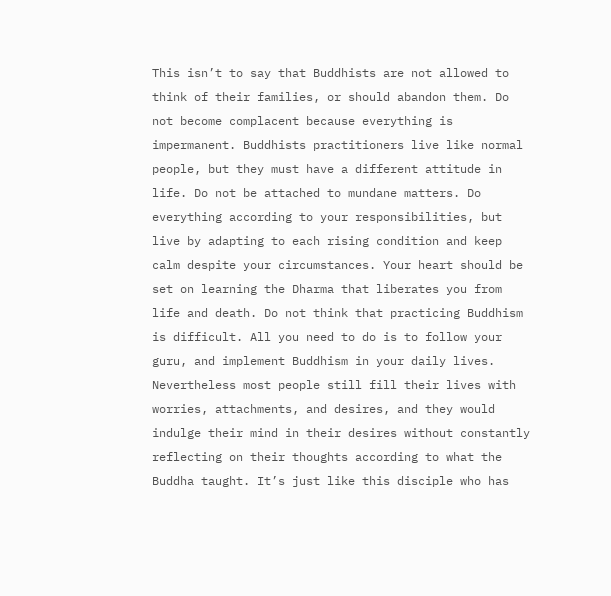This isn’t to say that Buddhists are not allowed to think of their families, or should abandon them. Do not become complacent because everything is impermanent. Buddhists practitioners live like normal people, but they must have a different attitude in life. Do not be attached to mundane matters. Do everything according to your responsibilities, but live by adapting to each rising condition and keep calm despite your circumstances. Your heart should be set on learning the Dharma that liberates you from life and death. Do not think that practicing Buddhism is difficult. All you need to do is to follow your guru, and implement Buddhism in your daily lives. Nevertheless most people still fill their lives with worries, attachments, and desires, and they would indulge their mind in their desires without constantly reflecting on their thoughts according to what the Buddha taught. It’s just like this disciple who has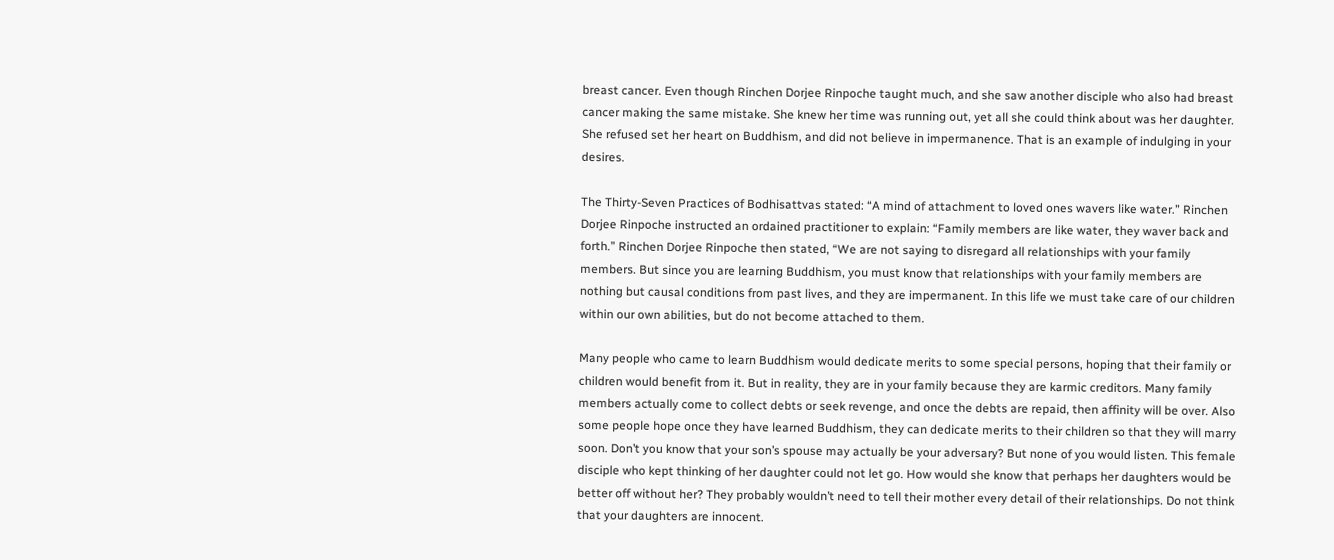breast cancer. Even though Rinchen Dorjee Rinpoche taught much, and she saw another disciple who also had breast cancer making the same mistake. She knew her time was running out, yet all she could think about was her daughter. She refused set her heart on Buddhism, and did not believe in impermanence. That is an example of indulging in your desires.

The Thirty-Seven Practices of Bodhisattvas stated: “A mind of attachment to loved ones wavers like water.” Rinchen Dorjee Rinpoche instructed an ordained practitioner to explain: “Family members are like water, they waver back and forth.” Rinchen Dorjee Rinpoche then stated, “We are not saying to disregard all relationships with your family members. But since you are learning Buddhism, you must know that relationships with your family members are nothing but causal conditions from past lives, and they are impermanent. In this life we must take care of our children within our own abilities, but do not become attached to them.

Many people who came to learn Buddhism would dedicate merits to some special persons, hoping that their family or children would benefit from it. But in reality, they are in your family because they are karmic creditors. Many family members actually come to collect debts or seek revenge, and once the debts are repaid, then affinity will be over. Also some people hope once they have learned Buddhism, they can dedicate merits to their children so that they will marry soon. Don’t you know that your son’s spouse may actually be your adversary? But none of you would listen. This female disciple who kept thinking of her daughter could not let go. How would she know that perhaps her daughters would be better off without her? They probably wouldn’t need to tell their mother every detail of their relationships. Do not think that your daughters are innocent.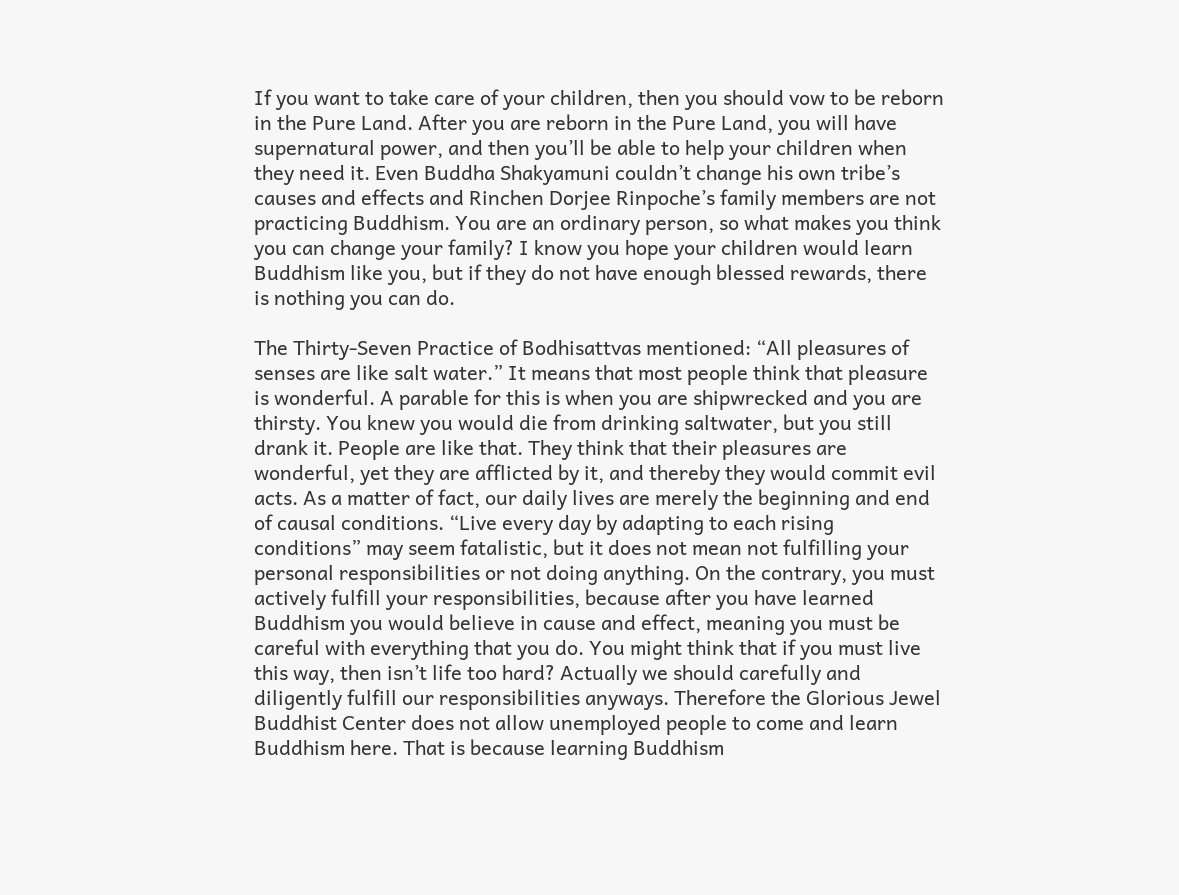If you want to take care of your children, then you should vow to be reborn in the Pure Land. After you are reborn in the Pure Land, you will have supernatural power, and then you’ll be able to help your children when they need it. Even Buddha Shakyamuni couldn’t change his own tribe’s causes and effects and Rinchen Dorjee Rinpoche’s family members are not practicing Buddhism. You are an ordinary person, so what makes you think you can change your family? I know you hope your children would learn Buddhism like you, but if they do not have enough blessed rewards, there is nothing you can do.

The Thirty-Seven Practice of Bodhisattvas mentioned: “All pleasures of senses are like salt water.” It means that most people think that pleasure is wonderful. A parable for this is when you are shipwrecked and you are thirsty. You knew you would die from drinking saltwater, but you still drank it. People are like that. They think that their pleasures are wonderful, yet they are afflicted by it, and thereby they would commit evil acts. As a matter of fact, our daily lives are merely the beginning and end of causal conditions. “Live every day by adapting to each rising conditions” may seem fatalistic, but it does not mean not fulfilling your personal responsibilities or not doing anything. On the contrary, you must actively fulfill your responsibilities, because after you have learned Buddhism you would believe in cause and effect, meaning you must be careful with everything that you do. You might think that if you must live this way, then isn’t life too hard? Actually we should carefully and diligently fulfill our responsibilities anyways. Therefore the Glorious Jewel Buddhist Center does not allow unemployed people to come and learn Buddhism here. That is because learning Buddhism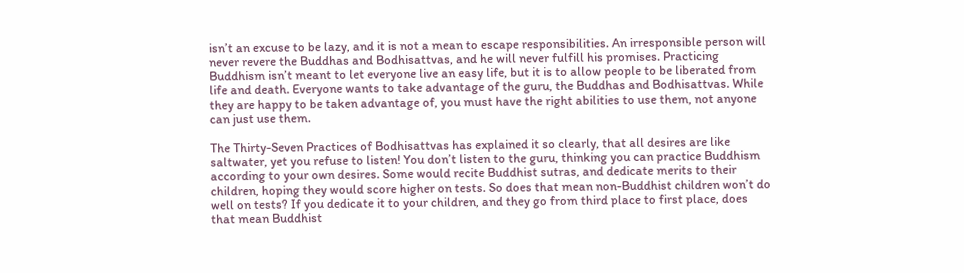isn’t an excuse to be lazy, and it is not a mean to escape responsibilities. An irresponsible person will never revere the Buddhas and Bodhisattvas, and he will never fulfill his promises. Practicing Buddhism isn’t meant to let everyone live an easy life, but it is to allow people to be liberated from life and death. Everyone wants to take advantage of the guru, the Buddhas and Bodhisattvas. While they are happy to be taken advantage of, you must have the right abilities to use them, not anyone can just use them.

The Thirty-Seven Practices of Bodhisattvas has explained it so clearly, that all desires are like saltwater, yet you refuse to listen! You don’t listen to the guru, thinking you can practice Buddhism according to your own desires. Some would recite Buddhist sutras, and dedicate merits to their children, hoping they would score higher on tests. So does that mean non-Buddhist children won’t do well on tests? If you dedicate it to your children, and they go from third place to first place, does that mean Buddhist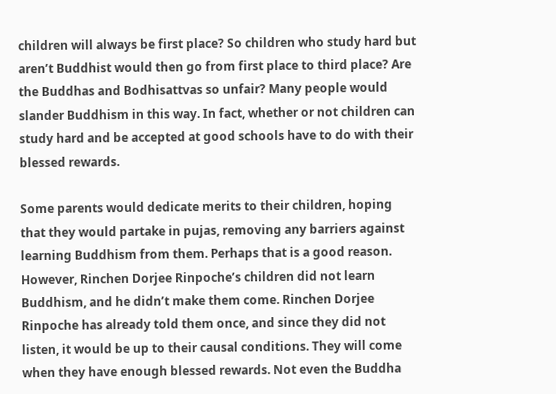children will always be first place? So children who study hard but aren’t Buddhist would then go from first place to third place? Are the Buddhas and Bodhisattvas so unfair? Many people would slander Buddhism in this way. In fact, whether or not children can study hard and be accepted at good schools have to do with their blessed rewards.

Some parents would dedicate merits to their children, hoping that they would partake in pujas, removing any barriers against learning Buddhism from them. Perhaps that is a good reason. However, Rinchen Dorjee Rinpoche’s children did not learn Buddhism, and he didn’t make them come. Rinchen Dorjee Rinpoche has already told them once, and since they did not listen, it would be up to their causal conditions. They will come when they have enough blessed rewards. Not even the Buddha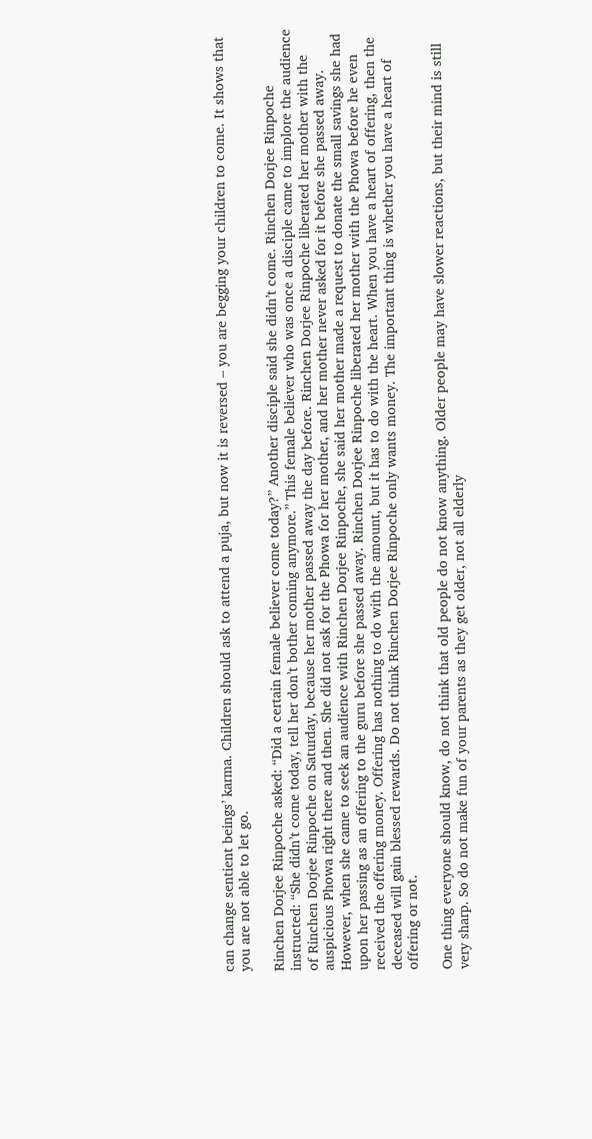can change sentient beings’ karma. Children should ask to attend a puja, but now it is reversed – you are begging your children to come. It shows that you are not able to let go.

Rinchen Dorjee Rinpoche asked: “Did a certain female believer come today?” Another disciple said she didn’t come. Rinchen Dorjee Rinpoche instructed: “She didn’t come today, tell her don’t bother coming anymore.” This female believer who was once a disciple came to implore the audience of Rinchen Dorjee Rinpoche on Saturday, because her mother passed away the day before. Rinchen Dorjee Rinpoche liberated her mother with the auspicious Phowa right there and then. She did not ask for the Phowa for her mother, and her mother never asked for it before she passed away. However, when she came to seek an audience with Rinchen Dorjee Rinpoche, she said her mother made a request to donate the small savings she had upon her passing as an offering to the guru before she passed away. Rinchen Dorjee Rinpoche liberated her mother with the Phowa before he even received the offering money. Offering has nothing to do with the amount, but it has to do with the heart. When you have a heart of offering, then the deceased will gain blessed rewards. Do not think Rinchen Dorjee Rinpoche only wants money. The important thing is whether you have a heart of offering or not.

One thing everyone should know, do not think that old people do not know anything. Older people may have slower reactions, but their mind is still very sharp. So do not make fun of your parents as they get older, not all elderly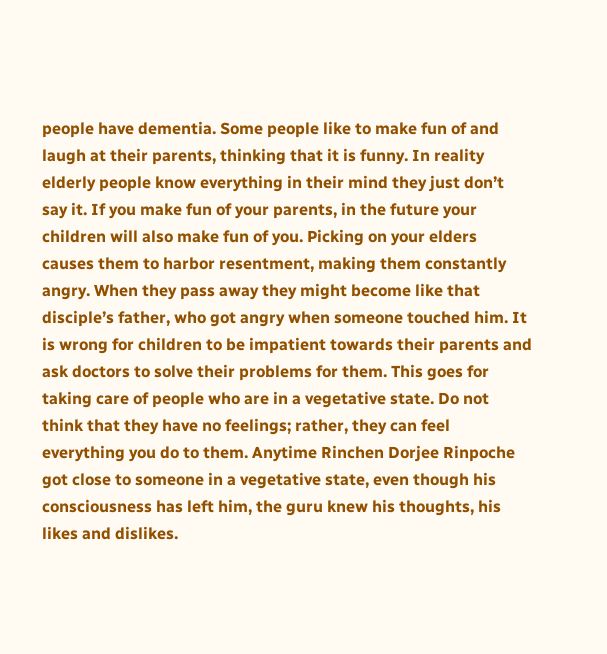people have dementia. Some people like to make fun of and laugh at their parents, thinking that it is funny. In reality elderly people know everything in their mind they just don’t say it. If you make fun of your parents, in the future your children will also make fun of you. Picking on your elders causes them to harbor resentment, making them constantly angry. When they pass away they might become like that disciple’s father, who got angry when someone touched him. It is wrong for children to be impatient towards their parents and ask doctors to solve their problems for them. This goes for taking care of people who are in a vegetative state. Do not think that they have no feelings; rather, they can feel everything you do to them. Anytime Rinchen Dorjee Rinpoche got close to someone in a vegetative state, even though his consciousness has left him, the guru knew his thoughts, his likes and dislikes.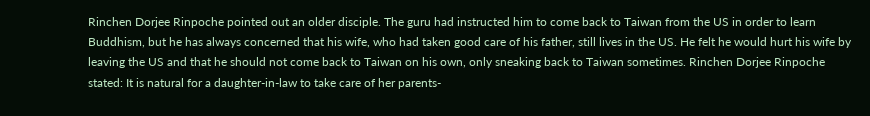Rinchen Dorjee Rinpoche pointed out an older disciple. The guru had instructed him to come back to Taiwan from the US in order to learn Buddhism, but he has always concerned that his wife, who had taken good care of his father, still lives in the US. He felt he would hurt his wife by leaving the US and that he should not come back to Taiwan on his own, only sneaking back to Taiwan sometimes. Rinchen Dorjee Rinpoche stated: It is natural for a daughter-in-law to take care of her parents-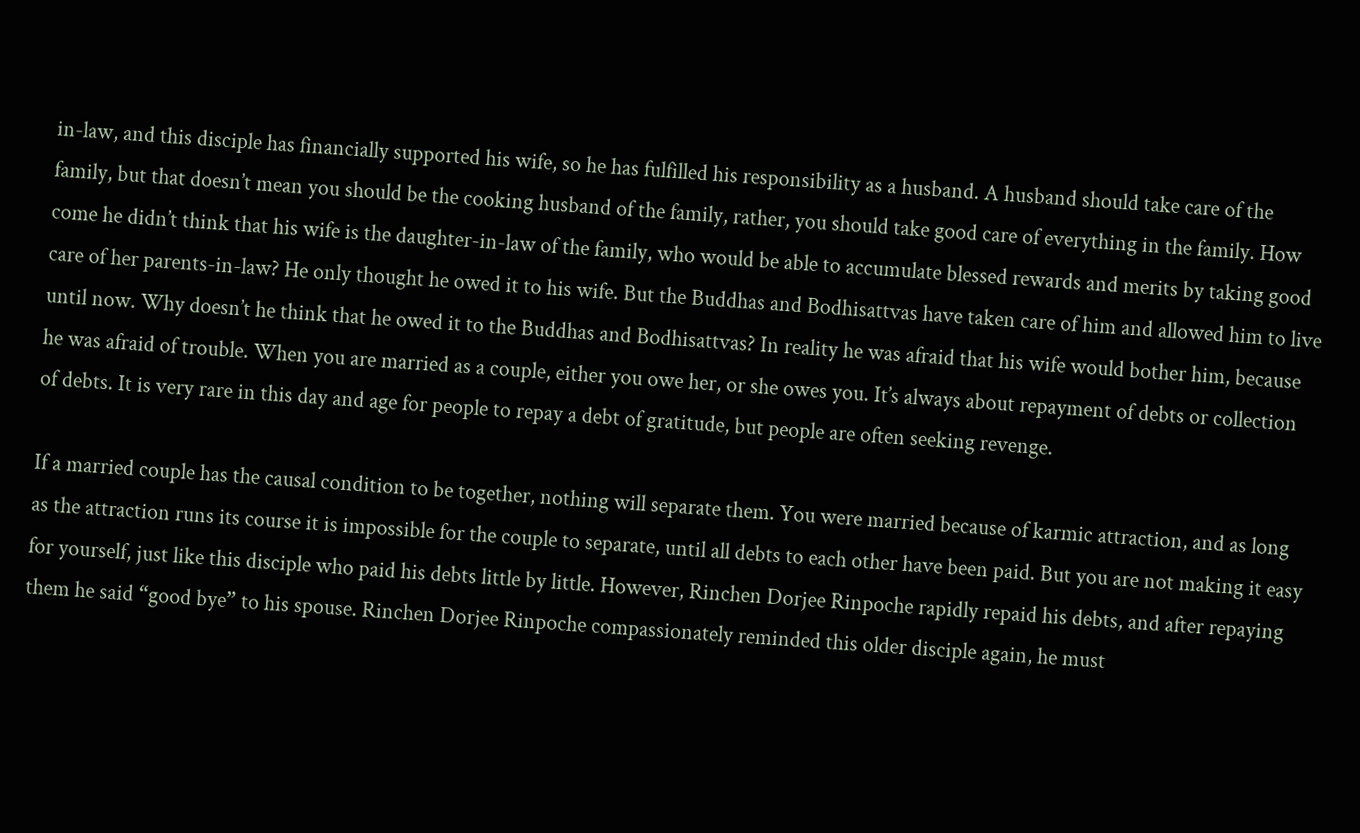in-law, and this disciple has financially supported his wife, so he has fulfilled his responsibility as a husband. A husband should take care of the family, but that doesn’t mean you should be the cooking husband of the family, rather, you should take good care of everything in the family. How come he didn’t think that his wife is the daughter-in-law of the family, who would be able to accumulate blessed rewards and merits by taking good care of her parents-in-law? He only thought he owed it to his wife. But the Buddhas and Bodhisattvas have taken care of him and allowed him to live until now. Why doesn’t he think that he owed it to the Buddhas and Bodhisattvas? In reality he was afraid that his wife would bother him, because he was afraid of trouble. When you are married as a couple, either you owe her, or she owes you. It’s always about repayment of debts or collection of debts. It is very rare in this day and age for people to repay a debt of gratitude, but people are often seeking revenge.

If a married couple has the causal condition to be together, nothing will separate them. You were married because of karmic attraction, and as long as the attraction runs its course it is impossible for the couple to separate, until all debts to each other have been paid. But you are not making it easy for yourself, just like this disciple who paid his debts little by little. However, Rinchen Dorjee Rinpoche rapidly repaid his debts, and after repaying them he said “good bye” to his spouse. Rinchen Dorjee Rinpoche compassionately reminded this older disciple again, he must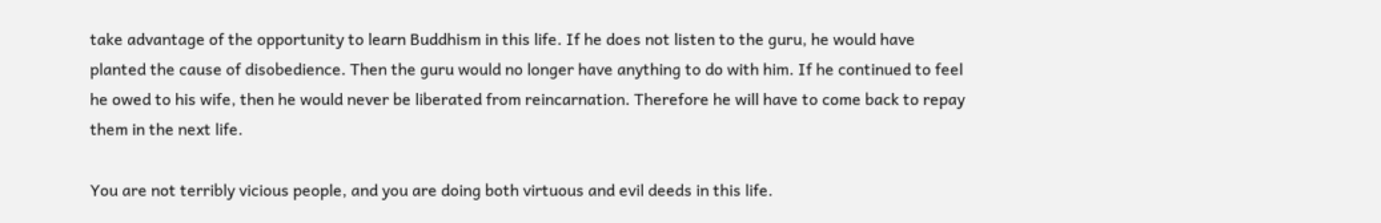take advantage of the opportunity to learn Buddhism in this life. If he does not listen to the guru, he would have planted the cause of disobedience. Then the guru would no longer have anything to do with him. If he continued to feel he owed to his wife, then he would never be liberated from reincarnation. Therefore he will have to come back to repay them in the next life.

You are not terribly vicious people, and you are doing both virtuous and evil deeds in this life.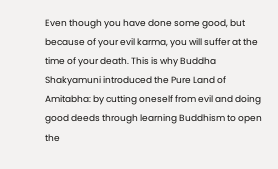Even though you have done some good, but because of your evil karma, you will suffer at the time of your death. This is why Buddha Shakyamuni introduced the Pure Land of Amitabha: by cutting oneself from evil and doing good deeds through learning Buddhism to open the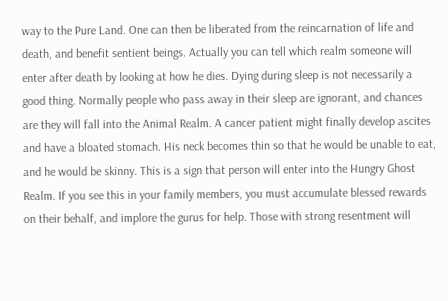way to the Pure Land. One can then be liberated from the reincarnation of life and death, and benefit sentient beings. Actually you can tell which realm someone will enter after death by looking at how he dies. Dying during sleep is not necessarily a good thing. Normally people who pass away in their sleep are ignorant, and chances are they will fall into the Animal Realm. A cancer patient might finally develop ascites and have a bloated stomach. His neck becomes thin so that he would be unable to eat, and he would be skinny. This is a sign that person will enter into the Hungry Ghost Realm. If you see this in your family members, you must accumulate blessed rewards on their behalf, and implore the gurus for help. Those with strong resentment will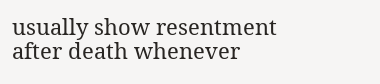usually show resentment after death whenever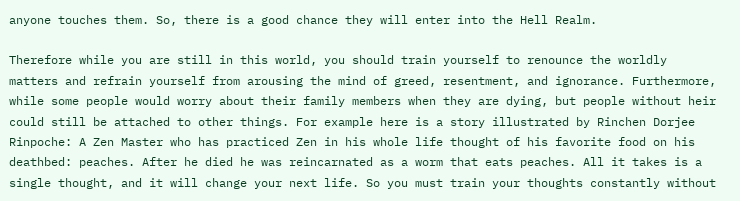anyone touches them. So, there is a good chance they will enter into the Hell Realm.

Therefore while you are still in this world, you should train yourself to renounce the worldly matters and refrain yourself from arousing the mind of greed, resentment, and ignorance. Furthermore, while some people would worry about their family members when they are dying, but people without heir could still be attached to other things. For example here is a story illustrated by Rinchen Dorjee Rinpoche: A Zen Master who has practiced Zen in his whole life thought of his favorite food on his deathbed: peaches. After he died he was reincarnated as a worm that eats peaches. All it takes is a single thought, and it will change your next life. So you must train your thoughts constantly without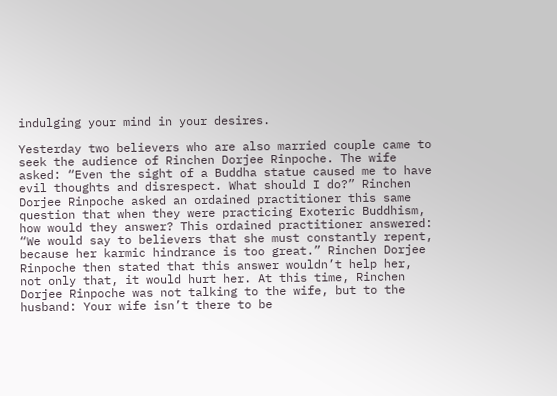indulging your mind in your desires.

Yesterday two believers who are also married couple came to seek the audience of Rinchen Dorjee Rinpoche. The wife asked: “Even the sight of a Buddha statue caused me to have evil thoughts and disrespect. What should I do?” Rinchen Dorjee Rinpoche asked an ordained practitioner this same question that when they were practicing Exoteric Buddhism, how would they answer? This ordained practitioner answered: “We would say to believers that she must constantly repent, because her karmic hindrance is too great.” Rinchen Dorjee Rinpoche then stated that this answer wouldn’t help her, not only that, it would hurt her. At this time, Rinchen Dorjee Rinpoche was not talking to the wife, but to the husband: Your wife isn’t there to be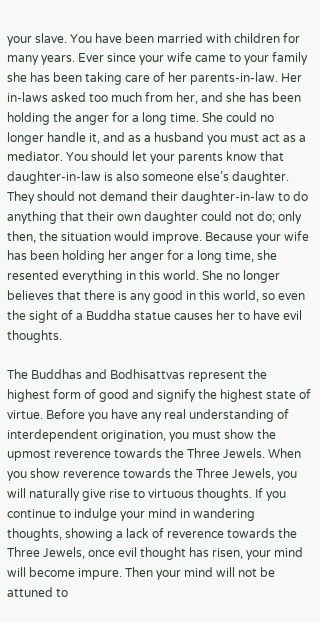your slave. You have been married with children for many years. Ever since your wife came to your family she has been taking care of her parents-in-law. Her in-laws asked too much from her, and she has been holding the anger for a long time. She could no longer handle it, and as a husband you must act as a mediator. You should let your parents know that daughter-in-law is also someone else’s daughter. They should not demand their daughter-in-law to do anything that their own daughter could not do; only then, the situation would improve. Because your wife has been holding her anger for a long time, she resented everything in this world. She no longer believes that there is any good in this world, so even the sight of a Buddha statue causes her to have evil thoughts.

The Buddhas and Bodhisattvas represent the highest form of good and signify the highest state of virtue. Before you have any real understanding of interdependent origination, you must show the upmost reverence towards the Three Jewels. When you show reverence towards the Three Jewels, you will naturally give rise to virtuous thoughts. If you continue to indulge your mind in wandering thoughts, showing a lack of reverence towards the Three Jewels, once evil thought has risen, your mind will become impure. Then your mind will not be attuned to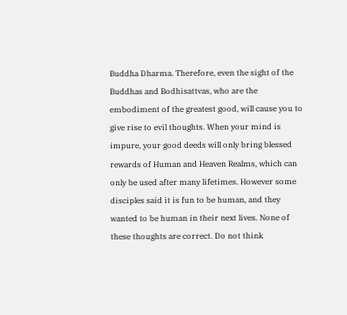Buddha Dharma. Therefore, even the sight of the Buddhas and Bodhisattvas, who are the embodiment of the greatest good, will cause you to give rise to evil thoughts. When your mind is impure, your good deeds will only bring blessed rewards of Human and Heaven Realms, which can only be used after many lifetimes. However some disciples said it is fun to be human, and they wanted to be human in their next lives. None of these thoughts are correct. Do not think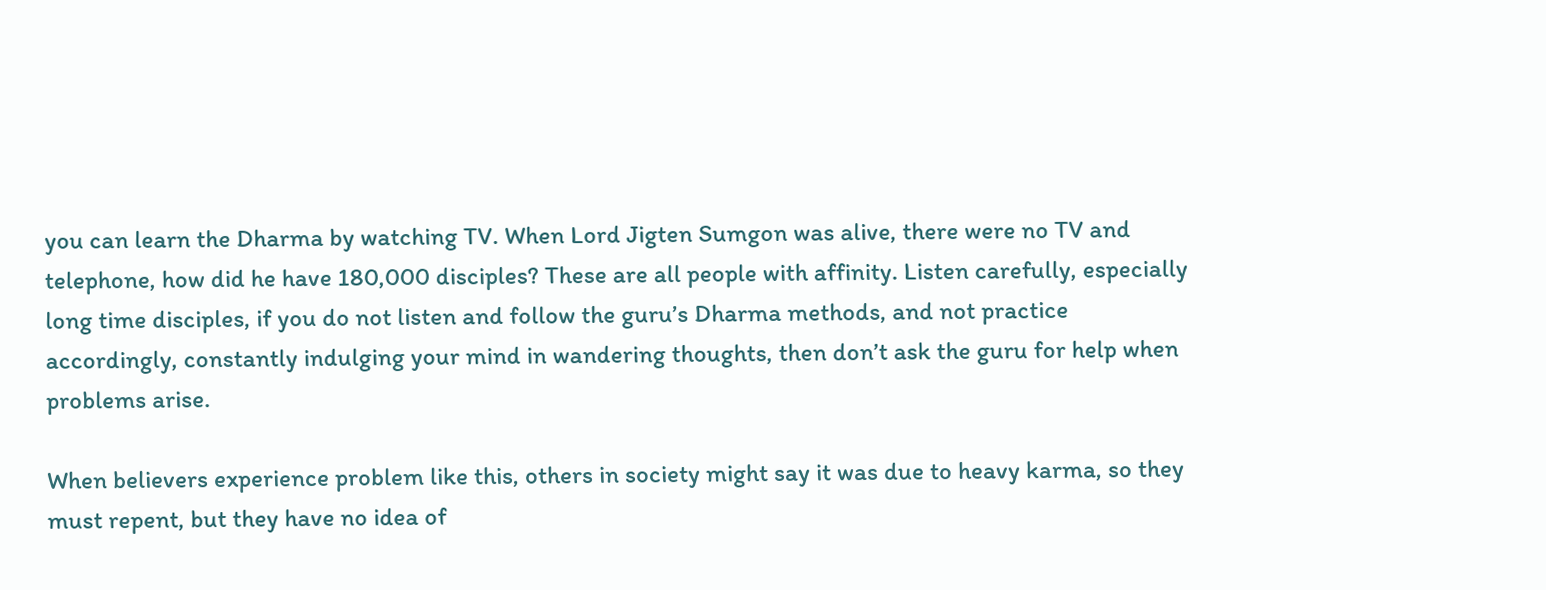you can learn the Dharma by watching TV. When Lord Jigten Sumgon was alive, there were no TV and telephone, how did he have 180,000 disciples? These are all people with affinity. Listen carefully, especially long time disciples, if you do not listen and follow the guru’s Dharma methods, and not practice accordingly, constantly indulging your mind in wandering thoughts, then don’t ask the guru for help when problems arise.

When believers experience problem like this, others in society might say it was due to heavy karma, so they must repent, but they have no idea of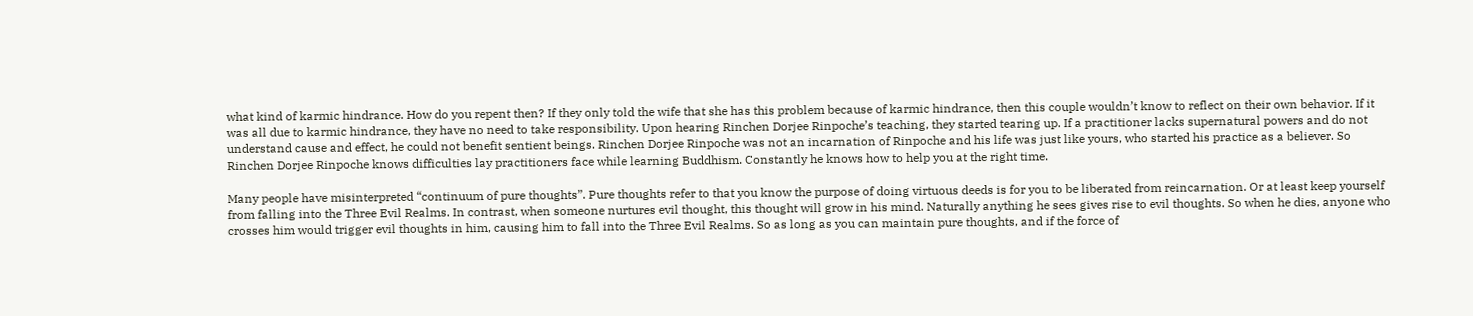what kind of karmic hindrance. How do you repent then? If they only told the wife that she has this problem because of karmic hindrance, then this couple wouldn’t know to reflect on their own behavior. If it was all due to karmic hindrance, they have no need to take responsibility. Upon hearing Rinchen Dorjee Rinpoche’s teaching, they started tearing up. If a practitioner lacks supernatural powers and do not understand cause and effect, he could not benefit sentient beings. Rinchen Dorjee Rinpoche was not an incarnation of Rinpoche and his life was just like yours, who started his practice as a believer. So Rinchen Dorjee Rinpoche knows difficulties lay practitioners face while learning Buddhism. Constantly he knows how to help you at the right time.

Many people have misinterpreted “continuum of pure thoughts”. Pure thoughts refer to that you know the purpose of doing virtuous deeds is for you to be liberated from reincarnation. Or at least keep yourself from falling into the Three Evil Realms. In contrast, when someone nurtures evil thought, this thought will grow in his mind. Naturally anything he sees gives rise to evil thoughts. So when he dies, anyone who crosses him would trigger evil thoughts in him, causing him to fall into the Three Evil Realms. So as long as you can maintain pure thoughts, and if the force of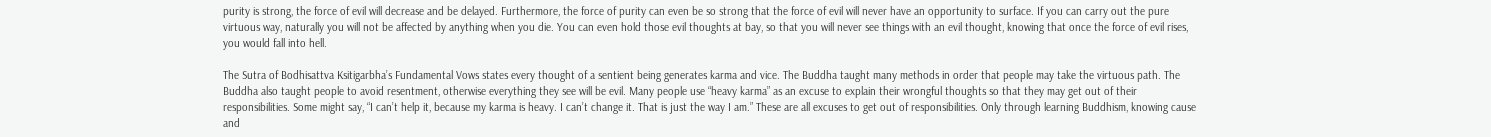purity is strong, the force of evil will decrease and be delayed. Furthermore, the force of purity can even be so strong that the force of evil will never have an opportunity to surface. If you can carry out the pure virtuous way, naturally you will not be affected by anything when you die. You can even hold those evil thoughts at bay, so that you will never see things with an evil thought, knowing that once the force of evil rises, you would fall into hell.

The Sutra of Bodhisattva Ksitigarbha’s Fundamental Vows states every thought of a sentient being generates karma and vice. The Buddha taught many methods in order that people may take the virtuous path. The Buddha also taught people to avoid resentment, otherwise everything they see will be evil. Many people use “heavy karma” as an excuse to explain their wrongful thoughts so that they may get out of their responsibilities. Some might say, “I can’t help it, because my karma is heavy. I can’t change it. That is just the way I am.” These are all excuses to get out of responsibilities. Only through learning Buddhism, knowing cause and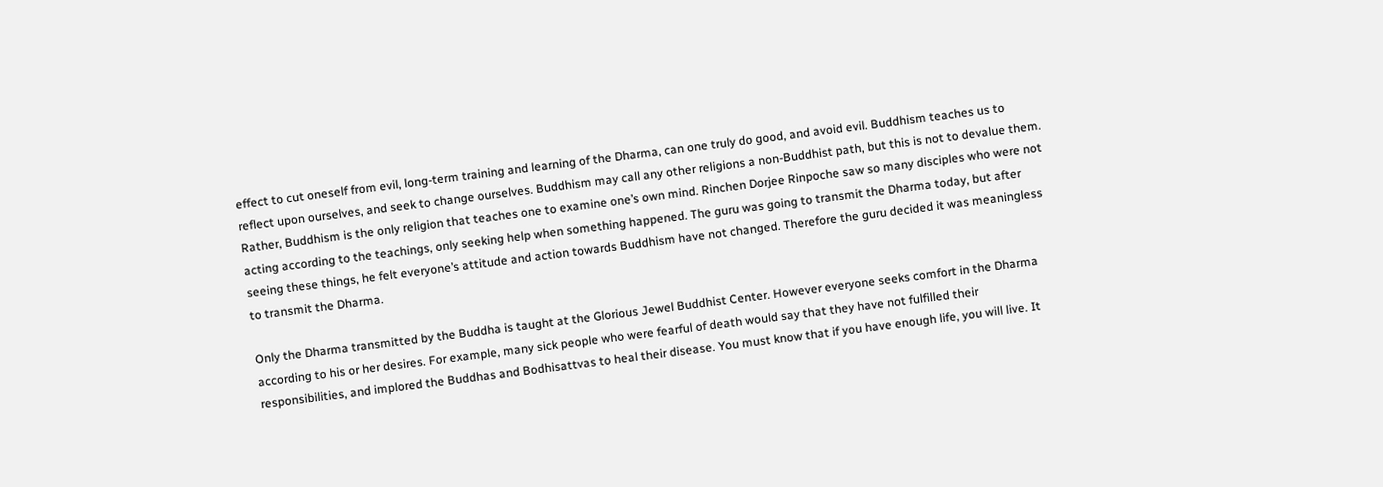effect to cut oneself from evil, long-term training and learning of the Dharma, can one truly do good, and avoid evil. Buddhism teaches us to reflect upon ourselves, and seek to change ourselves. Buddhism may call any other religions a non-Buddhist path, but this is not to devalue them. Rather, Buddhism is the only religion that teaches one to examine one’s own mind. Rinchen Dorjee Rinpoche saw so many disciples who were not acting according to the teachings, only seeking help when something happened. The guru was going to transmit the Dharma today, but after seeing these things, he felt everyone’s attitude and action towards Buddhism have not changed. Therefore the guru decided it was meaningless to transmit the Dharma.

Only the Dharma transmitted by the Buddha is taught at the Glorious Jewel Buddhist Center. However everyone seeks comfort in the Dharma according to his or her desires. For example, many sick people who were fearful of death would say that they have not fulfilled their responsibilities, and implored the Buddhas and Bodhisattvas to heal their disease. You must know that if you have enough life, you will live. It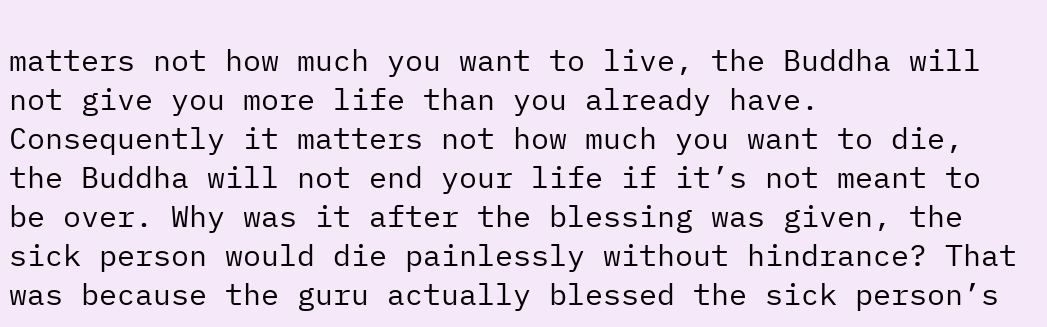matters not how much you want to live, the Buddha will not give you more life than you already have. Consequently it matters not how much you want to die, the Buddha will not end your life if it’s not meant to be over. Why was it after the blessing was given, the sick person would die painlessly without hindrance? That was because the guru actually blessed the sick person’s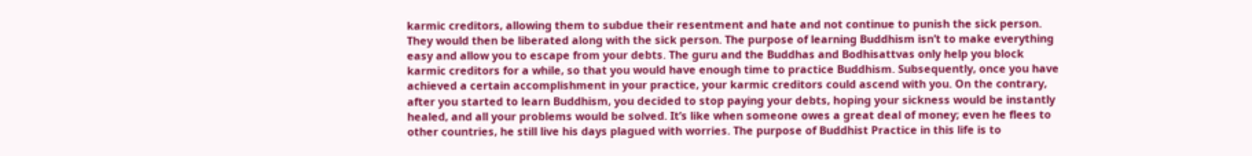karmic creditors, allowing them to subdue their resentment and hate and not continue to punish the sick person. They would then be liberated along with the sick person. The purpose of learning Buddhism isn’t to make everything easy and allow you to escape from your debts. The guru and the Buddhas and Bodhisattvas only help you block karmic creditors for a while, so that you would have enough time to practice Buddhism. Subsequently, once you have achieved a certain accomplishment in your practice, your karmic creditors could ascend with you. On the contrary, after you started to learn Buddhism, you decided to stop paying your debts, hoping your sickness would be instantly healed, and all your problems would be solved. It’s like when someone owes a great deal of money; even he flees to other countries, he still live his days plagued with worries. The purpose of Buddhist Practice in this life is to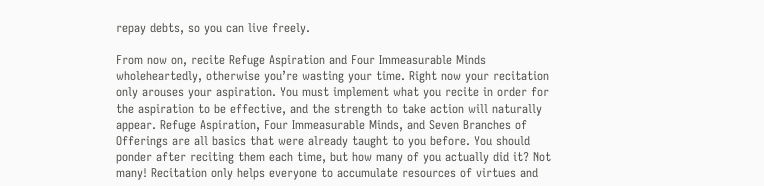repay debts, so you can live freely.

From now on, recite Refuge Aspiration and Four Immeasurable Minds wholeheartedly, otherwise you’re wasting your time. Right now your recitation only arouses your aspiration. You must implement what you recite in order for the aspiration to be effective, and the strength to take action will naturally appear. Refuge Aspiration, Four Immeasurable Minds, and Seven Branches of Offerings are all basics that were already taught to you before. You should ponder after reciting them each time, but how many of you actually did it? Not many! Recitation only helps everyone to accumulate resources of virtues and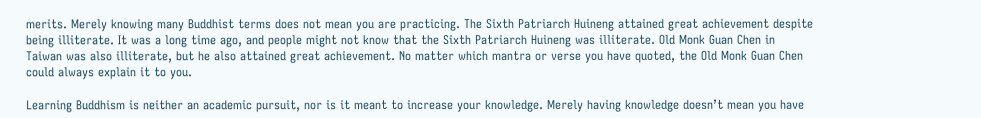merits. Merely knowing many Buddhist terms does not mean you are practicing. The Sixth Patriarch Huineng attained great achievement despite being illiterate. It was a long time ago, and people might not know that the Sixth Patriarch Huineng was illiterate. Old Monk Guan Chen in Taiwan was also illiterate, but he also attained great achievement. No matter which mantra or verse you have quoted, the Old Monk Guan Chen could always explain it to you.

Learning Buddhism is neither an academic pursuit, nor is it meant to increase your knowledge. Merely having knowledge doesn’t mean you have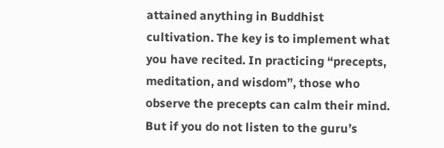attained anything in Buddhist cultivation. The key is to implement what you have recited. In practicing “precepts, meditation, and wisdom”, those who observe the precepts can calm their mind. But if you do not listen to the guru’s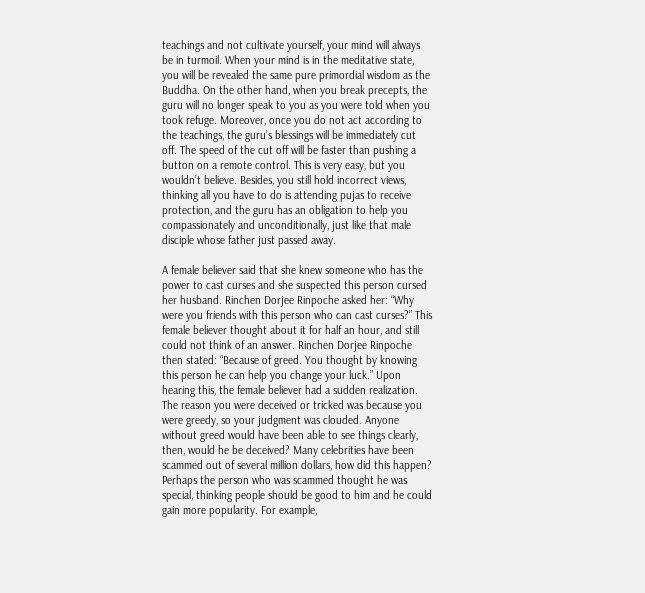teachings and not cultivate yourself, your mind will always be in turmoil. When your mind is in the meditative state, you will be revealed the same pure primordial wisdom as the Buddha. On the other hand, when you break precepts, the guru will no longer speak to you as you were told when you took refuge. Moreover, once you do not act according to the teachings, the guru’s blessings will be immediately cut off. The speed of the cut off will be faster than pushing a button on a remote control. This is very easy, but you wouldn’t believe. Besides, you still hold incorrect views, thinking all you have to do is attending pujas to receive protection, and the guru has an obligation to help you compassionately and unconditionally, just like that male disciple whose father just passed away.

A female believer said that she knew someone who has the power to cast curses and she suspected this person cursed her husband. Rinchen Dorjee Rinpoche asked her: “Why were you friends with this person who can cast curses?” This female believer thought about it for half an hour, and still could not think of an answer. Rinchen Dorjee Rinpoche then stated: “Because of greed. You thought by knowing this person he can help you change your luck.” Upon hearing this, the female believer had a sudden realization. The reason you were deceived or tricked was because you were greedy, so your judgment was clouded. Anyone without greed would have been able to see things clearly, then, would he be deceived? Many celebrities have been scammed out of several million dollars, how did this happen? Perhaps the person who was scammed thought he was special, thinking people should be good to him and he could gain more popularity. For example,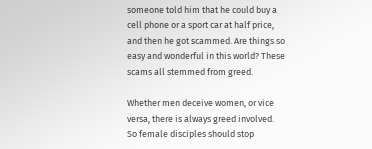someone told him that he could buy a cell phone or a sport car at half price, and then he got scammed. Are things so easy and wonderful in this world? These scams all stemmed from greed.

Whether men deceive women, or vice versa, there is always greed involved. So female disciples should stop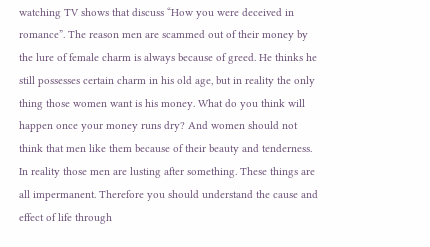watching TV shows that discuss “How you were deceived in romance”. The reason men are scammed out of their money by the lure of female charm is always because of greed. He thinks he still possesses certain charm in his old age, but in reality the only thing those women want is his money. What do you think will happen once your money runs dry? And women should not think that men like them because of their beauty and tenderness. In reality those men are lusting after something. These things are all impermanent. Therefore you should understand the cause and effect of life through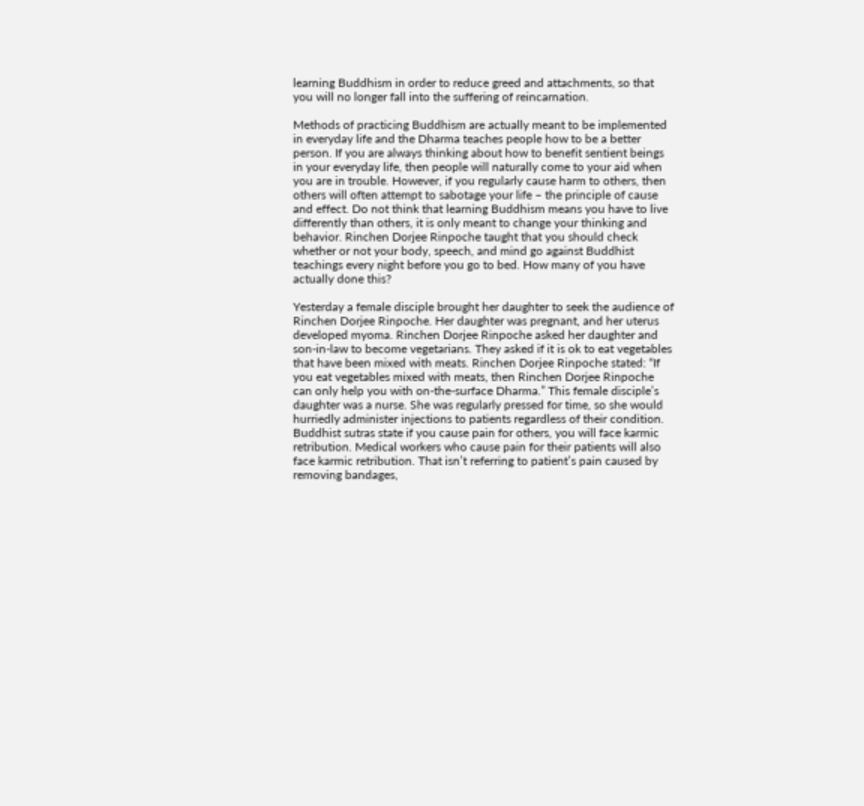learning Buddhism in order to reduce greed and attachments, so that you will no longer fall into the suffering of reincarnation.

Methods of practicing Buddhism are actually meant to be implemented in everyday life and the Dharma teaches people how to be a better person. If you are always thinking about how to benefit sentient beings in your everyday life, then people will naturally come to your aid when you are in trouble. However, if you regularly cause harm to others, then others will often attempt to sabotage your life – the principle of cause and effect. Do not think that learning Buddhism means you have to live differently than others, it is only meant to change your thinking and behavior. Rinchen Dorjee Rinpoche taught that you should check whether or not your body, speech, and mind go against Buddhist teachings every night before you go to bed. How many of you have actually done this?

Yesterday a female disciple brought her daughter to seek the audience of Rinchen Dorjee Rinpoche. Her daughter was pregnant, and her uterus developed myoma. Rinchen Dorjee Rinpoche asked her daughter and son-in-law to become vegetarians. They asked if it is ok to eat vegetables that have been mixed with meats. Rinchen Dorjee Rinpoche stated: “If you eat vegetables mixed with meats, then Rinchen Dorjee Rinpoche can only help you with on-the-surface Dharma.” This female disciple’s daughter was a nurse. She was regularly pressed for time, so she would hurriedly administer injections to patients regardless of their condition. Buddhist sutras state if you cause pain for others, you will face karmic retribution. Medical workers who cause pain for their patients will also face karmic retribution. That isn’t referring to patient’s pain caused by removing bandages,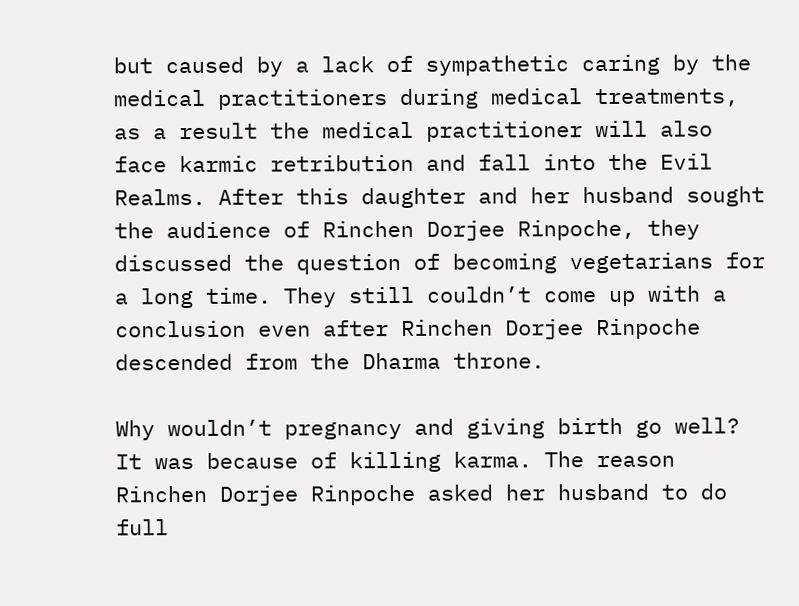but caused by a lack of sympathetic caring by the medical practitioners during medical treatments, as a result the medical practitioner will also face karmic retribution and fall into the Evil Realms. After this daughter and her husband sought the audience of Rinchen Dorjee Rinpoche, they discussed the question of becoming vegetarians for a long time. They still couldn’t come up with a conclusion even after Rinchen Dorjee Rinpoche descended from the Dharma throne.

Why wouldn’t pregnancy and giving birth go well? It was because of killing karma. The reason Rinchen Dorjee Rinpoche asked her husband to do full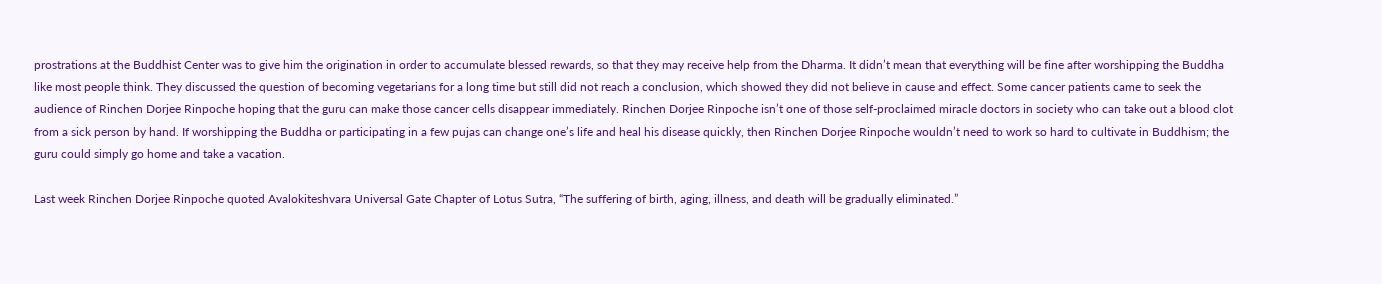prostrations at the Buddhist Center was to give him the origination in order to accumulate blessed rewards, so that they may receive help from the Dharma. It didn’t mean that everything will be fine after worshipping the Buddha like most people think. They discussed the question of becoming vegetarians for a long time but still did not reach a conclusion, which showed they did not believe in cause and effect. Some cancer patients came to seek the audience of Rinchen Dorjee Rinpoche hoping that the guru can make those cancer cells disappear immediately. Rinchen Dorjee Rinpoche isn’t one of those self-proclaimed miracle doctors in society who can take out a blood clot from a sick person by hand. If worshipping the Buddha or participating in a few pujas can change one’s life and heal his disease quickly, then Rinchen Dorjee Rinpoche wouldn’t need to work so hard to cultivate in Buddhism; the guru could simply go home and take a vacation.

Last week Rinchen Dorjee Rinpoche quoted Avalokiteshvara Universal Gate Chapter of Lotus Sutra, “The suffering of birth, aging, illness, and death will be gradually eliminated.”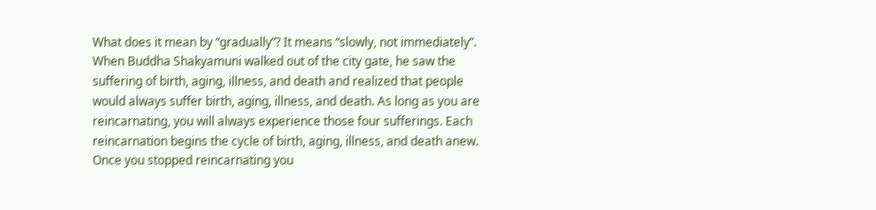What does it mean by “gradually”? It means “slowly, not immediately”. When Buddha Shakyamuni walked out of the city gate, he saw the suffering of birth, aging, illness, and death and realized that people would always suffer birth, aging, illness, and death. As long as you are reincarnating, you will always experience those four sufferings. Each reincarnation begins the cycle of birth, aging, illness, and death anew. Once you stopped reincarnating you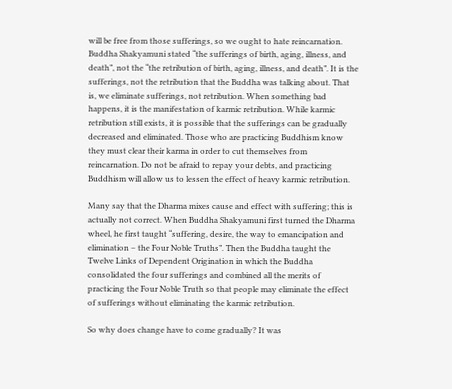will be free from those sufferings, so we ought to hate reincarnation. Buddha Shakyamuni stated “the sufferings of birth, aging, illness, and death”, not the “the retribution of birth, aging, illness, and death”. It is the sufferings, not the retribution that the Buddha was talking about. That is, we eliminate sufferings, not retribution. When something bad happens, it is the manifestation of karmic retribution. While karmic retribution still exists, it is possible that the sufferings can be gradually decreased and eliminated. Those who are practicing Buddhism know they must clear their karma in order to cut themselves from reincarnation. Do not be afraid to repay your debts, and practicing Buddhism will allow us to lessen the effect of heavy karmic retribution.

Many say that the Dharma mixes cause and effect with suffering; this is actually not correct. When Buddha Shakyamuni first turned the Dharma wheel, he first taught “suffering, desire, the way to emancipation and elimination – the Four Noble Truths”. Then the Buddha taught the Twelve Links of Dependent Origination in which the Buddha consolidated the four sufferings and combined all the merits of practicing the Four Noble Truth so that people may eliminate the effect of sufferings without eliminating the karmic retribution.

So why does change have to come gradually? It was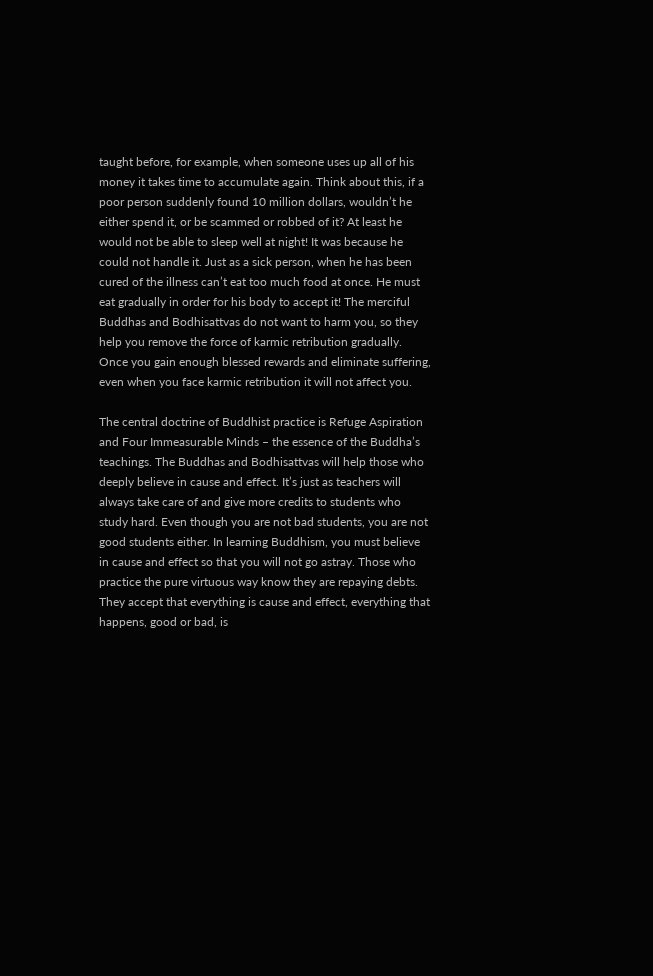taught before, for example, when someone uses up all of his money it takes time to accumulate again. Think about this, if a poor person suddenly found 10 million dollars, wouldn’t he either spend it, or be scammed or robbed of it? At least he would not be able to sleep well at night! It was because he could not handle it. Just as a sick person, when he has been cured of the illness can’t eat too much food at once. He must eat gradually in order for his body to accept it! The merciful Buddhas and Bodhisattvas do not want to harm you, so they help you remove the force of karmic retribution gradually. Once you gain enough blessed rewards and eliminate suffering, even when you face karmic retribution it will not affect you.

The central doctrine of Buddhist practice is Refuge Aspiration and Four Immeasurable Minds – the essence of the Buddha’s teachings. The Buddhas and Bodhisattvas will help those who deeply believe in cause and effect. It’s just as teachers will always take care of and give more credits to students who study hard. Even though you are not bad students, you are not good students either. In learning Buddhism, you must believe in cause and effect so that you will not go astray. Those who practice the pure virtuous way know they are repaying debts. They accept that everything is cause and effect, everything that happens, good or bad, is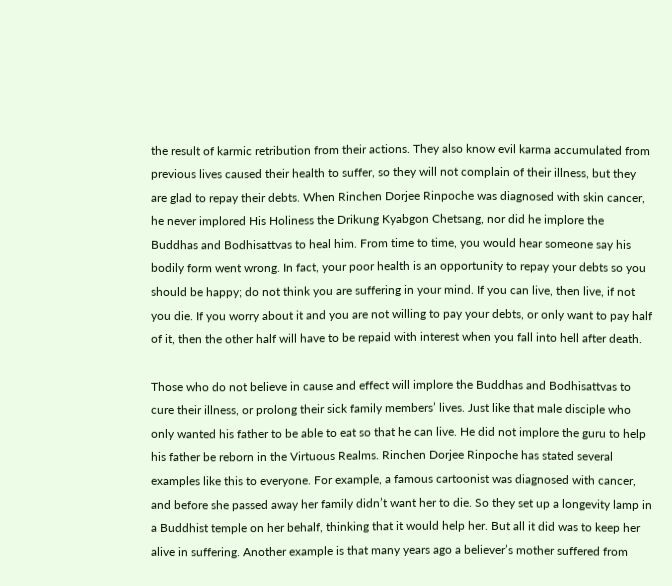the result of karmic retribution from their actions. They also know evil karma accumulated from previous lives caused their health to suffer, so they will not complain of their illness, but they are glad to repay their debts. When Rinchen Dorjee Rinpoche was diagnosed with skin cancer, he never implored His Holiness the Drikung Kyabgon Chetsang, nor did he implore the Buddhas and Bodhisattvas to heal him. From time to time, you would hear someone say his bodily form went wrong. In fact, your poor health is an opportunity to repay your debts so you should be happy; do not think you are suffering in your mind. If you can live, then live, if not you die. If you worry about it and you are not willing to pay your debts, or only want to pay half of it, then the other half will have to be repaid with interest when you fall into hell after death.

Those who do not believe in cause and effect will implore the Buddhas and Bodhisattvas to cure their illness, or prolong their sick family members’ lives. Just like that male disciple who only wanted his father to be able to eat so that he can live. He did not implore the guru to help his father be reborn in the Virtuous Realms. Rinchen Dorjee Rinpoche has stated several examples like this to everyone. For example, a famous cartoonist was diagnosed with cancer, and before she passed away her family didn’t want her to die. So they set up a longevity lamp in a Buddhist temple on her behalf, thinking that it would help her. But all it did was to keep her alive in suffering. Another example is that many years ago a believer’s mother suffered from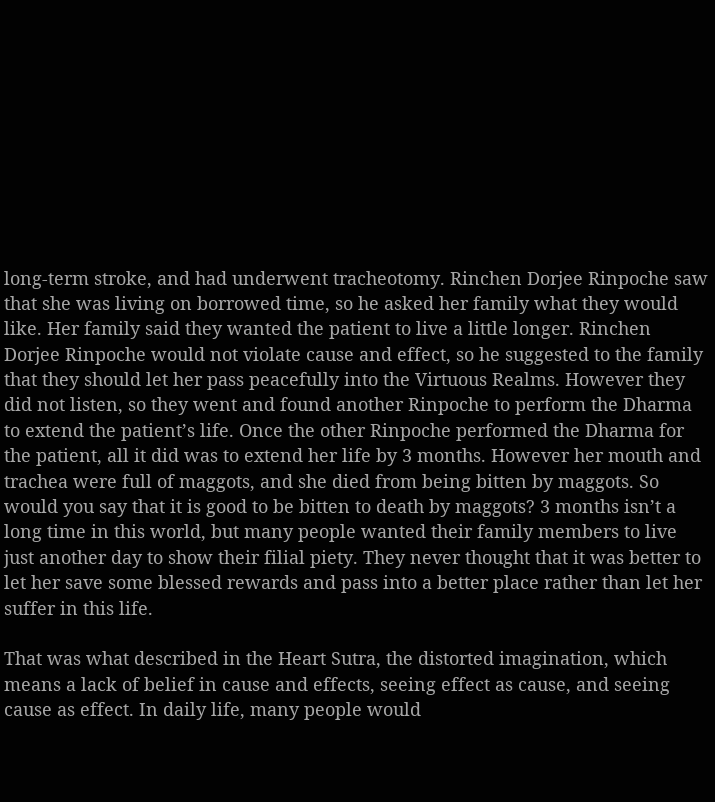long-term stroke, and had underwent tracheotomy. Rinchen Dorjee Rinpoche saw that she was living on borrowed time, so he asked her family what they would like. Her family said they wanted the patient to live a little longer. Rinchen Dorjee Rinpoche would not violate cause and effect, so he suggested to the family that they should let her pass peacefully into the Virtuous Realms. However they did not listen, so they went and found another Rinpoche to perform the Dharma to extend the patient’s life. Once the other Rinpoche performed the Dharma for the patient, all it did was to extend her life by 3 months. However her mouth and trachea were full of maggots, and she died from being bitten by maggots. So would you say that it is good to be bitten to death by maggots? 3 months isn’t a long time in this world, but many people wanted their family members to live just another day to show their filial piety. They never thought that it was better to let her save some blessed rewards and pass into a better place rather than let her suffer in this life.

That was what described in the Heart Sutra, the distorted imagination, which means a lack of belief in cause and effects, seeing effect as cause, and seeing cause as effect. In daily life, many people would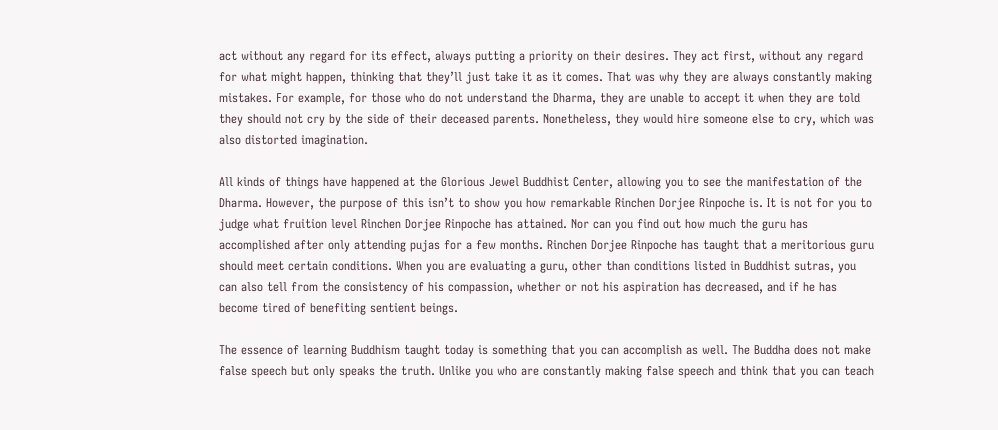act without any regard for its effect, always putting a priority on their desires. They act first, without any regard for what might happen, thinking that they’ll just take it as it comes. That was why they are always constantly making mistakes. For example, for those who do not understand the Dharma, they are unable to accept it when they are told they should not cry by the side of their deceased parents. Nonetheless, they would hire someone else to cry, which was also distorted imagination.

All kinds of things have happened at the Glorious Jewel Buddhist Center, allowing you to see the manifestation of the Dharma. However, the purpose of this isn’t to show you how remarkable Rinchen Dorjee Rinpoche is. It is not for you to judge what fruition level Rinchen Dorjee Rinpoche has attained. Nor can you find out how much the guru has accomplished after only attending pujas for a few months. Rinchen Dorjee Rinpoche has taught that a meritorious guru should meet certain conditions. When you are evaluating a guru, other than conditions listed in Buddhist sutras, you can also tell from the consistency of his compassion, whether or not his aspiration has decreased, and if he has become tired of benefiting sentient beings.

The essence of learning Buddhism taught today is something that you can accomplish as well. The Buddha does not make false speech but only speaks the truth. Unlike you who are constantly making false speech and think that you can teach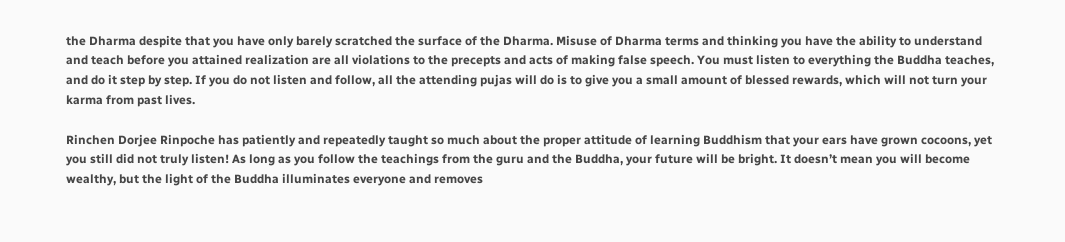the Dharma despite that you have only barely scratched the surface of the Dharma. Misuse of Dharma terms and thinking you have the ability to understand and teach before you attained realization are all violations to the precepts and acts of making false speech. You must listen to everything the Buddha teaches, and do it step by step. If you do not listen and follow, all the attending pujas will do is to give you a small amount of blessed rewards, which will not turn your karma from past lives.

Rinchen Dorjee Rinpoche has patiently and repeatedly taught so much about the proper attitude of learning Buddhism that your ears have grown cocoons, yet you still did not truly listen! As long as you follow the teachings from the guru and the Buddha, your future will be bright. It doesn’t mean you will become wealthy, but the light of the Buddha illuminates everyone and removes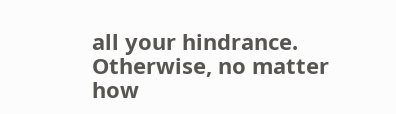all your hindrance. Otherwise, no matter how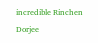incredible Rinchen Dorjee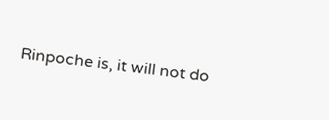Rinpoche is, it will not do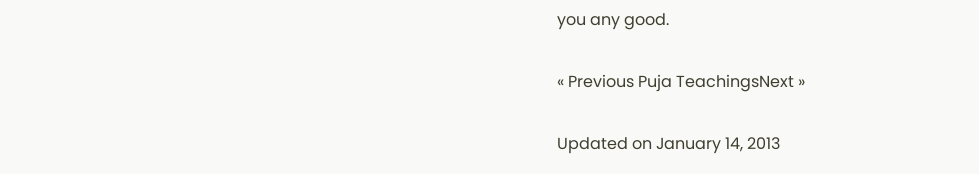you any good.

« Previous Puja TeachingsNext »

Updated on January 14, 2013